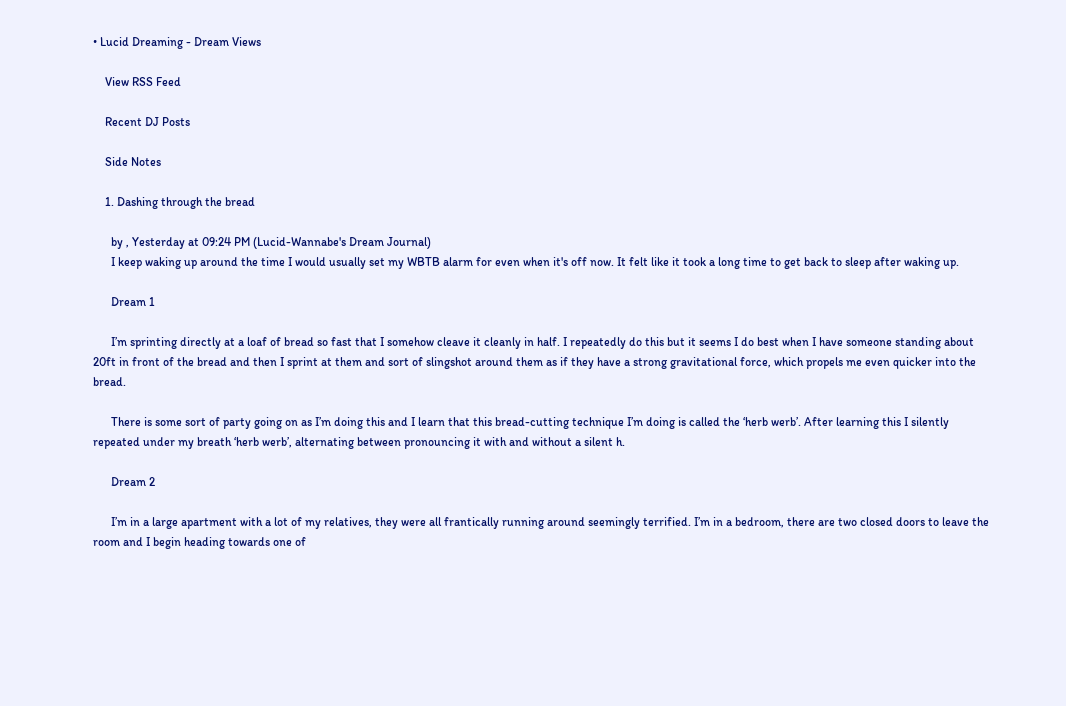• Lucid Dreaming - Dream Views

    View RSS Feed

    Recent DJ Posts

    Side Notes

    1. Dashing through the bread

      by , Yesterday at 09:24 PM (Lucid-Wannabe's Dream Journal)
      I keep waking up around the time I would usually set my WBTB alarm for even when it's off now. It felt like it took a long time to get back to sleep after waking up.

      Dream 1

      I’m sprinting directly at a loaf of bread so fast that I somehow cleave it cleanly in half. I repeatedly do this but it seems I do best when I have someone standing about 20ft in front of the bread and then I sprint at them and sort of slingshot around them as if they have a strong gravitational force, which propels me even quicker into the bread.

      There is some sort of party going on as I’m doing this and I learn that this bread-cutting technique I’m doing is called the ‘herb werb’. After learning this I silently repeated under my breath ‘herb werb’, alternating between pronouncing it with and without a silent h.

      Dream 2

      I’m in a large apartment with a lot of my relatives, they were all frantically running around seemingly terrified. I’m in a bedroom, there are two closed doors to leave the room and I begin heading towards one of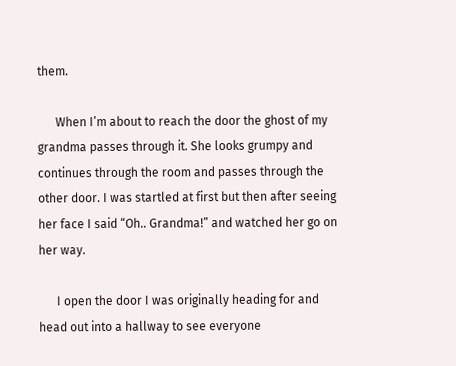them.

      When I’m about to reach the door the ghost of my grandma passes through it. She looks grumpy and continues through the room and passes through the other door. I was startled at first but then after seeing her face I said “Oh.. Grandma!” and watched her go on her way.

      I open the door I was originally heading for and head out into a hallway to see everyone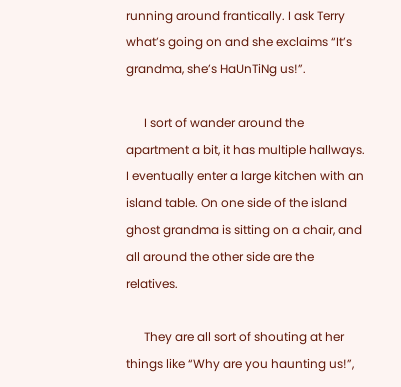running around frantically. I ask Terry what’s going on and she exclaims “It’s grandma, she’s HaUnTiNg us!”.

      I sort of wander around the apartment a bit, it has multiple hallways. I eventually enter a large kitchen with an island table. On one side of the island ghost grandma is sitting on a chair, and all around the other side are the relatives.

      They are all sort of shouting at her things like “Why are you haunting us!”,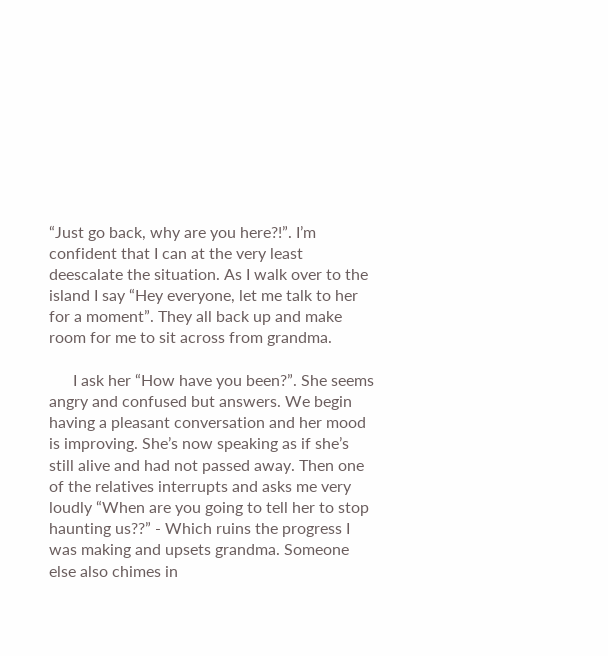“Just go back, why are you here?!”. I’m confident that I can at the very least deescalate the situation. As I walk over to the island I say “Hey everyone, let me talk to her for a moment”. They all back up and make room for me to sit across from grandma.

      I ask her “How have you been?”. She seems angry and confused but answers. We begin having a pleasant conversation and her mood is improving. She’s now speaking as if she’s still alive and had not passed away. Then one of the relatives interrupts and asks me very loudly “When are you going to tell her to stop haunting us??” - Which ruins the progress I was making and upsets grandma. Someone else also chimes in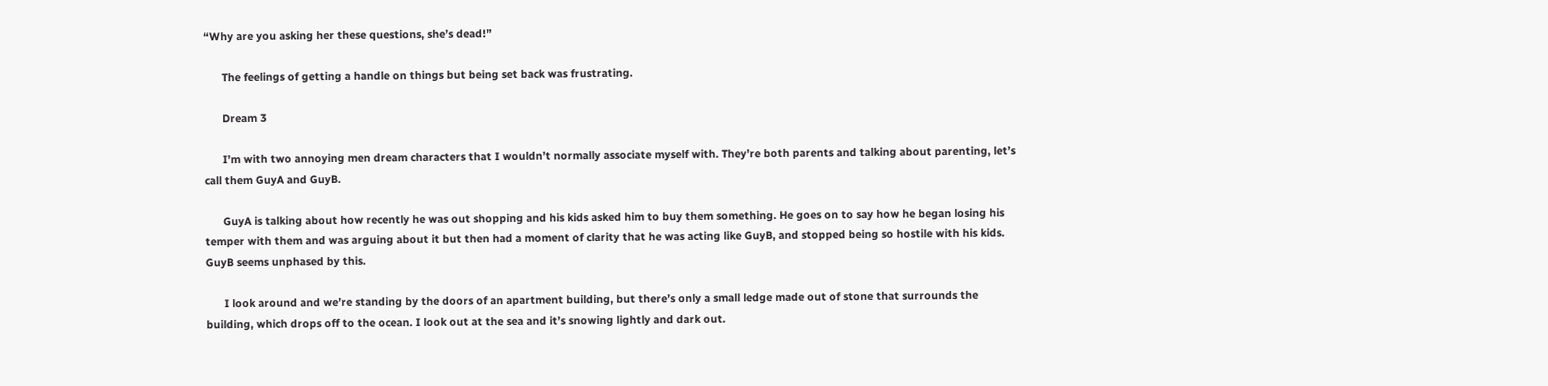“Why are you asking her these questions, she’s dead!”

      The feelings of getting a handle on things but being set back was frustrating.

      Dream 3

      I’m with two annoying men dream characters that I wouldn’t normally associate myself with. They’re both parents and talking about parenting, let’s call them GuyA and GuyB.

      GuyA is talking about how recently he was out shopping and his kids asked him to buy them something. He goes on to say how he began losing his temper with them and was arguing about it but then had a moment of clarity that he was acting like GuyB, and stopped being so hostile with his kids. GuyB seems unphased by this.

      I look around and we’re standing by the doors of an apartment building, but there’s only a small ledge made out of stone that surrounds the building, which drops off to the ocean. I look out at the sea and it’s snowing lightly and dark out.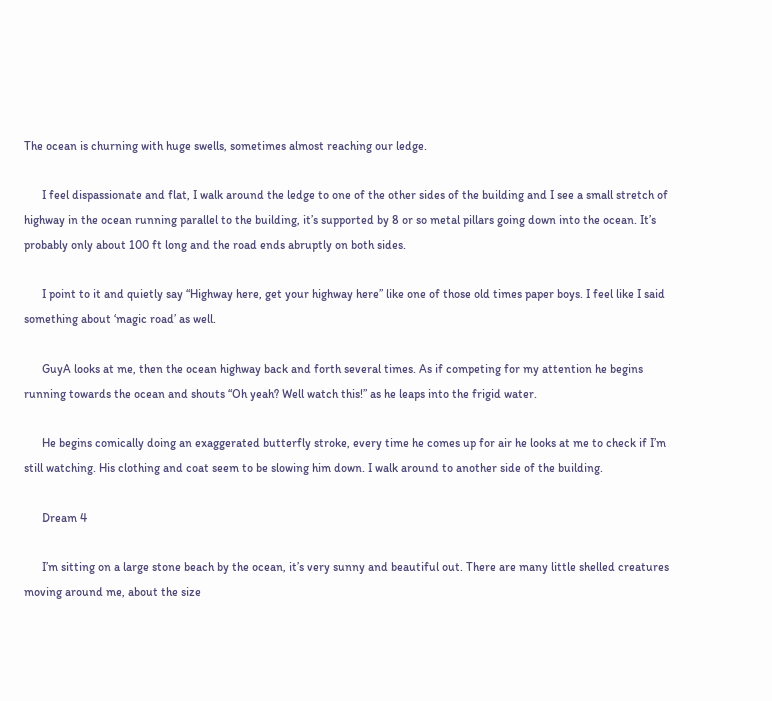The ocean is churning with huge swells, sometimes almost reaching our ledge.

      I feel dispassionate and flat, I walk around the ledge to one of the other sides of the building and I see a small stretch of highway in the ocean running parallel to the building, it’s supported by 8 or so metal pillars going down into the ocean. It’s probably only about 100 ft long and the road ends abruptly on both sides.

      I point to it and quietly say “Highway here, get your highway here” like one of those old times paper boys. I feel like I said something about ‘magic road’ as well.

      GuyA looks at me, then the ocean highway back and forth several times. As if competing for my attention he begins running towards the ocean and shouts “Oh yeah? Well watch this!” as he leaps into the frigid water.

      He begins comically doing an exaggerated butterfly stroke, every time he comes up for air he looks at me to check if I’m still watching. His clothing and coat seem to be slowing him down. I walk around to another side of the building.

      Dream 4

      I’m sitting on a large stone beach by the ocean, it’s very sunny and beautiful out. There are many little shelled creatures moving around me, about the size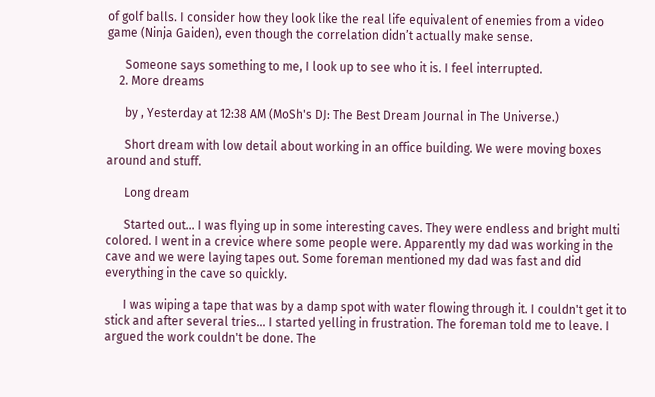of golf balls. I consider how they look like the real life equivalent of enemies from a video game (Ninja Gaiden), even though the correlation didn’t actually make sense.

      Someone says something to me, I look up to see who it is. I feel interrupted.
    2. More dreams

      by , Yesterday at 12:38 AM (MoSh's DJ: The Best Dream Journal in The Universe.)

      Short dream with low detail about working in an office building. We were moving boxes around and stuff.

      Long dream

      Started out... I was flying up in some interesting caves. They were endless and bright multi colored. I went in a crevice where some people were. Apparently my dad was working in the cave and we were laying tapes out. Some foreman mentioned my dad was fast and did everything in the cave so quickly.

      I was wiping a tape that was by a damp spot with water flowing through it. I couldn't get it to stick and after several tries... I started yelling in frustration. The foreman told me to leave. I argued the work couldn't be done. The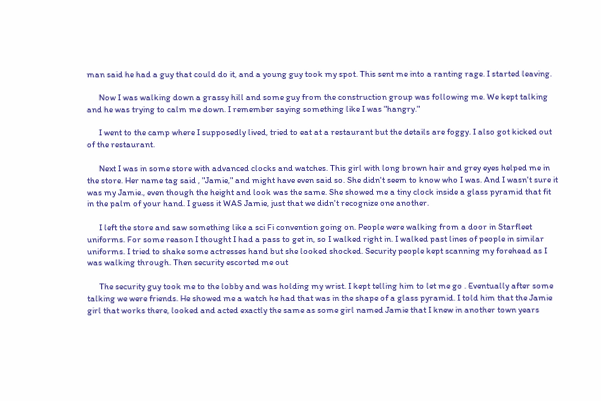man said he had a guy that could do it, and a young guy took my spot. This sent me into a ranting rage. I started leaving.

      Now I was walking down a grassy hill and some guy from the construction group was following me. We kept talking and he was trying to calm me down. I remember saying something like I was "hangry."

      I went to the camp where I supposedly lived, tried to eat at a restaurant but the details are foggy. I also got kicked out of the restaurant.

      Next I was in some store with advanced clocks and watches. This girl with long brown hair and grey eyes helped me in the store. Her name tag said , "Jamie," and might have even said so. She didn't seem to know who I was. And I wasn't sure it was my Jamie., even though the height and look was the same. She showed me a tiny clock inside a glass pyramid that fit in the palm of your hand. I guess it WAS Jamie, just that we didn't recognize one another.

      I left the store and saw something like a sci Fi convention going on. People were walking from a door in Starfleet uniforms. For some reason I thought I had a pass to get in, so I walked right in. I walked past lines of people in similar uniforms. I tried to shake some actresses hand but she looked shocked. Security people kept scanning my forehead as I was walking through. Then security escorted me out

      The security guy took me to the lobby and was holding my wrist. I kept telling him to let me go . Eventually after some talking we were friends. He showed me a watch he had that was in the shape of a glass pyramid. I told him that the Jamie girl that works there, looked and acted exactly the same as some girl named Jamie that I knew in another town years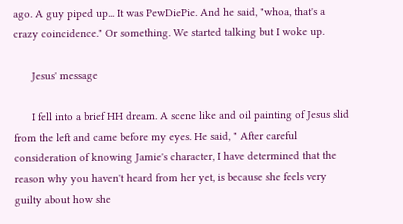ago. A guy piped up... It was PewDiePie. And he said, "whoa, that's a crazy coincidence." Or something. We started talking but I woke up.

      Jesus' message

      I fell into a brief HH dream. A scene like and oil painting of Jesus slid from the left and came before my eyes. He said, " After careful consideration of knowing Jamie's character, I have determined that the reason why you haven't heard from her yet, is because she feels very guilty about how she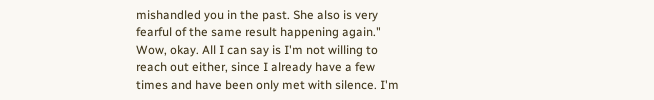mishandled you in the past. She also is very fearful of the same result happening again." Wow, okay. All I can say is I'm not willing to reach out either, since I already have a few times and have been only met with silence. I'm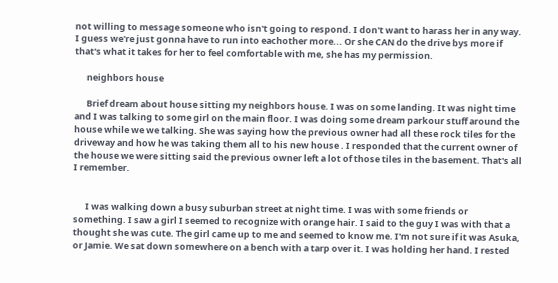not willing to message someone who isn't going to respond. I don't want to harass her in any way. I guess we're just gonna have to run into eachother more... Or she CAN do the drive bys more if that's what it takes for her to feel comfortable with me, she has my permission.

      neighbors house

      Brief dream about house sitting my neighbors house. I was on some landing. It was night time and I was talking to some girl on the main floor. I was doing some dream parkour stuff around the house while we we talking. She was saying how the previous owner had all these rock tiles for the driveway and how he was taking them all to his new house . I responded that the current owner of the house we were sitting said the previous owner left a lot of those tiles in the basement. That's all I remember.


      I was walking down a busy suburban street at night time. I was with some friends or something. I saw a girl I seemed to recognize with orange hair. I said to the guy I was with that a thought she was cute. The girl came up to me and seemed to know me. I'm not sure if it was Asuka, or Jamie. We sat down somewhere on a bench with a tarp over it. I was holding her hand. I rested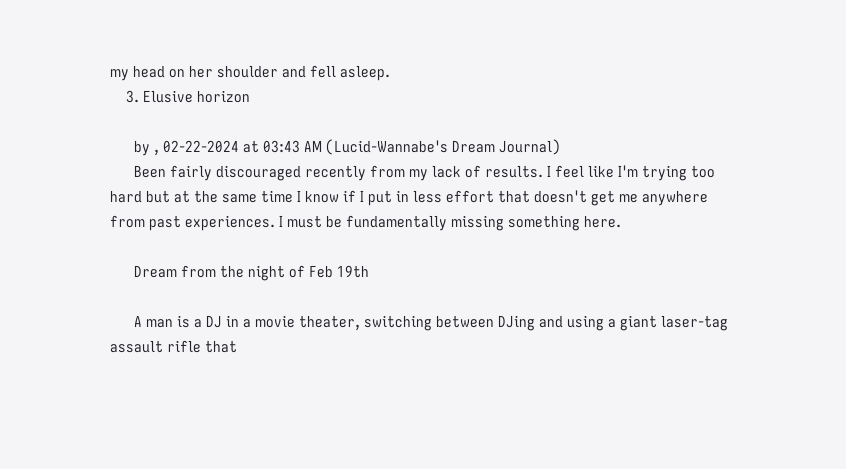my head on her shoulder and fell asleep.
    3. Elusive horizon

      by , 02-22-2024 at 03:43 AM (Lucid-Wannabe's Dream Journal)
      Been fairly discouraged recently from my lack of results. I feel like I'm trying too hard but at the same time I know if I put in less effort that doesn't get me anywhere from past experiences. I must be fundamentally missing something here.

      Dream from the night of Feb 19th

      A man is a DJ in a movie theater, switching between DJing and using a giant laser-tag assault rifle that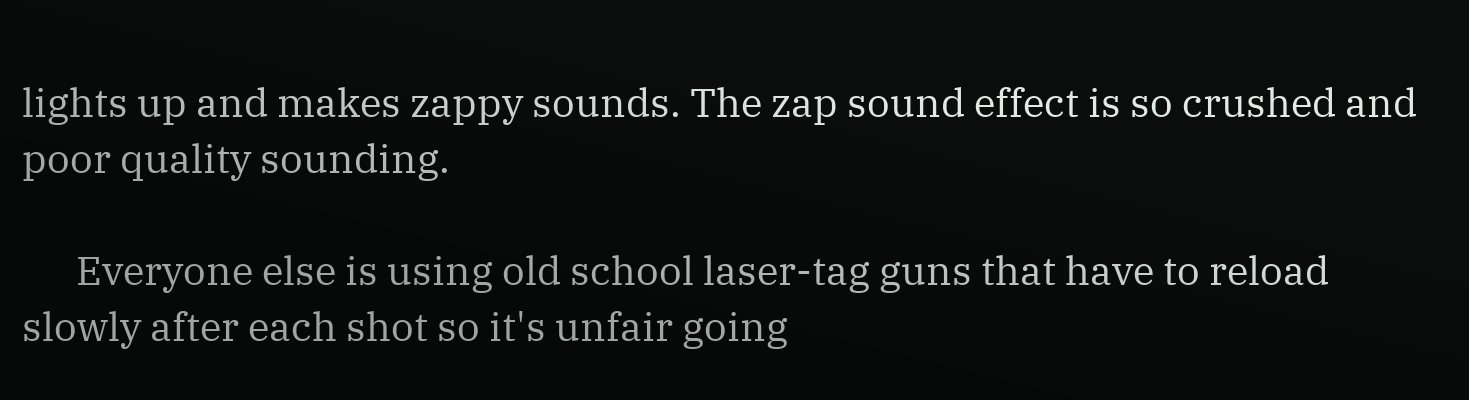lights up and makes zappy sounds. The zap sound effect is so crushed and poor quality sounding.

      Everyone else is using old school laser-tag guns that have to reload slowly after each shot so it's unfair going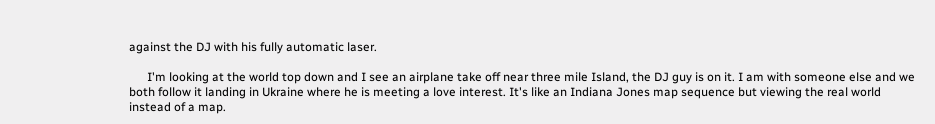against the DJ with his fully automatic laser.

      I'm looking at the world top down and I see an airplane take off near three mile Island, the DJ guy is on it. I am with someone else and we both follow it landing in Ukraine where he is meeting a love interest. It's like an Indiana Jones map sequence but viewing the real world instead of a map.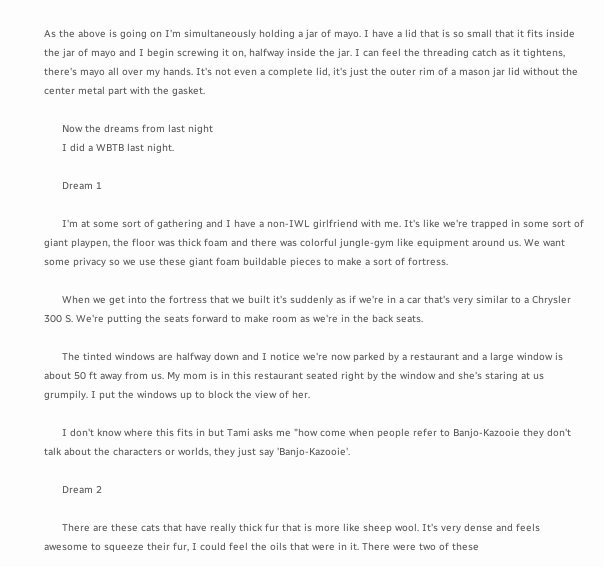As the above is going on I'm simultaneously holding a jar of mayo. I have a lid that is so small that it fits inside the jar of mayo and I begin screwing it on, halfway inside the jar. I can feel the threading catch as it tightens, there's mayo all over my hands. It's not even a complete lid, it's just the outer rim of a mason jar lid without the center metal part with the gasket.

      Now the dreams from last night
      I did a WBTB last night.

      Dream 1

      I'm at some sort of gathering and I have a non-IWL girlfriend with me. It's like we're trapped in some sort of giant playpen, the floor was thick foam and there was colorful jungle-gym like equipment around us. We want some privacy so we use these giant foam buildable pieces to make a sort of fortress.

      When we get into the fortress that we built it's suddenly as if we're in a car that's very similar to a Chrysler 300 S. We're putting the seats forward to make room as we're in the back seats.

      The tinted windows are halfway down and I notice we're now parked by a restaurant and a large window is about 50 ft away from us. My mom is in this restaurant seated right by the window and she's staring at us grumpily. I put the windows up to block the view of her.

      I don't know where this fits in but Tami asks me "how come when people refer to Banjo-Kazooie they don't talk about the characters or worlds, they just say 'Banjo-Kazooie'.

      Dream 2

      There are these cats that have really thick fur that is more like sheep wool. It's very dense and feels awesome to squeeze their fur, I could feel the oils that were in it. There were two of these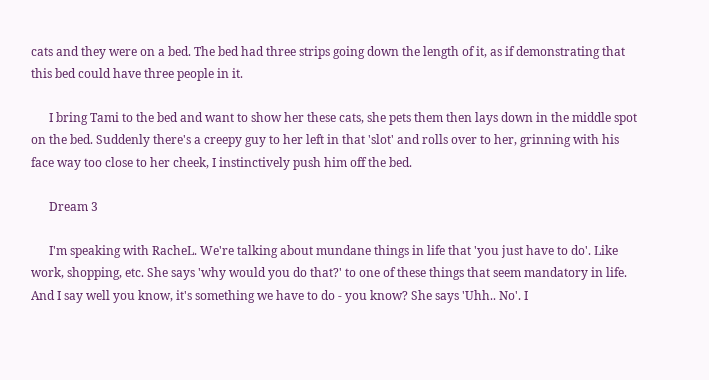cats and they were on a bed. The bed had three strips going down the length of it, as if demonstrating that this bed could have three people in it.

      I bring Tami to the bed and want to show her these cats, she pets them then lays down in the middle spot on the bed. Suddenly there's a creepy guy to her left in that 'slot' and rolls over to her, grinning with his face way too close to her cheek, I instinctively push him off the bed.

      Dream 3

      I'm speaking with RacheL. We're talking about mundane things in life that 'you just have to do'. Like work, shopping, etc. She says 'why would you do that?' to one of these things that seem mandatory in life. And I say well you know, it's something we have to do - you know? She says 'Uhh.. No'. I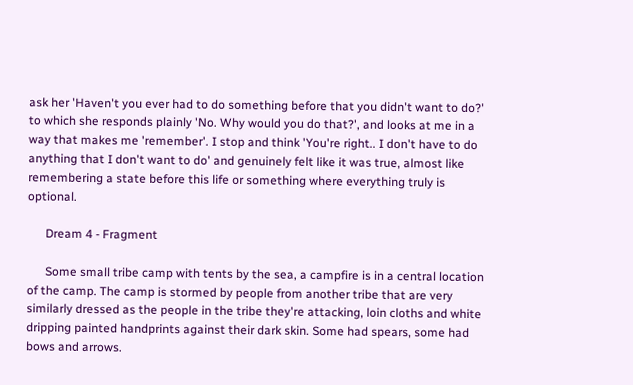ask her 'Haven't you ever had to do something before that you didn't want to do?' to which she responds plainly 'No. Why would you do that?', and looks at me in a way that makes me 'remember'. I stop and think 'You're right.. I don't have to do anything that I don't want to do' and genuinely felt like it was true, almost like remembering a state before this life or something where everything truly is optional.

      Dream 4 - Fragment

      Some small tribe camp with tents by the sea, a campfire is in a central location of the camp. The camp is stormed by people from another tribe that are very similarly dressed as the people in the tribe they're attacking, loin cloths and white dripping painted handprints against their dark skin. Some had spears, some had bows and arrows.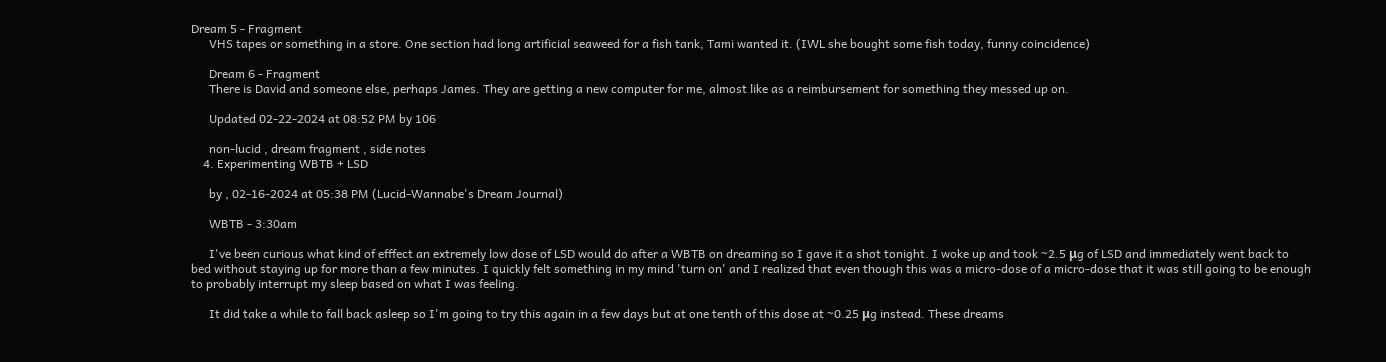Dream 5 - Fragment
      VHS tapes or something in a store. One section had long artificial seaweed for a fish tank, Tami wanted it. (IWL she bought some fish today, funny coincidence)

      Dream 6 - Fragment
      There is David and someone else, perhaps James. They are getting a new computer for me, almost like as a reimbursement for something they messed up on.

      Updated 02-22-2024 at 08:52 PM by 106

      non-lucid , dream fragment , side notes
    4. Experimenting WBTB + LSD

      by , 02-16-2024 at 05:38 PM (Lucid-Wannabe's Dream Journal)

      WBTB - 3:30am

      I've been curious what kind of efffect an extremely low dose of LSD would do after a WBTB on dreaming so I gave it a shot tonight. I woke up and took ~2.5 μg of LSD and immediately went back to bed without staying up for more than a few minutes. I quickly felt something in my mind 'turn on' and I realized that even though this was a micro-dose of a micro-dose that it was still going to be enough to probably interrupt my sleep based on what I was feeling.

      It did take a while to fall back asleep so I'm going to try this again in a few days but at one tenth of this dose at ~0.25 μg instead. These dreams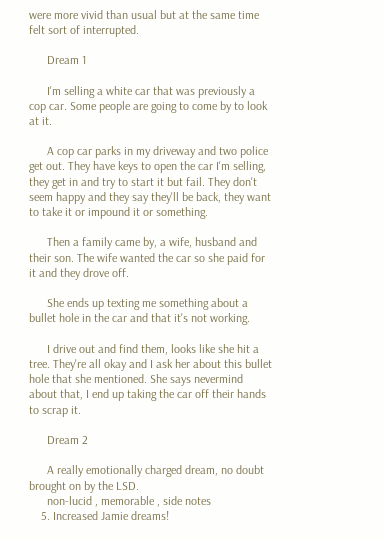were more vivid than usual but at the same time felt sort of interrupted.

      Dream 1

      I'm selling a white car that was previously a cop car. Some people are going to come by to look at it.

      A cop car parks in my driveway and two police get out. They have keys to open the car I'm selling, they get in and try to start it but fail. They don't seem happy and they say they'll be back, they want to take it or impound it or something.

      Then a family came by, a wife, husband and their son. The wife wanted the car so she paid for it and they drove off.

      She ends up texting me something about a bullet hole in the car and that it's not working.

      I drive out and find them, looks like she hit a tree. They're all okay and I ask her about this bullet hole that she mentioned. She says nevermind about that, I end up taking the car off their hands to scrap it.

      Dream 2

      A really emotionally charged dream, no doubt brought on by the LSD.
      non-lucid , memorable , side notes
    5. Increased Jamie dreams!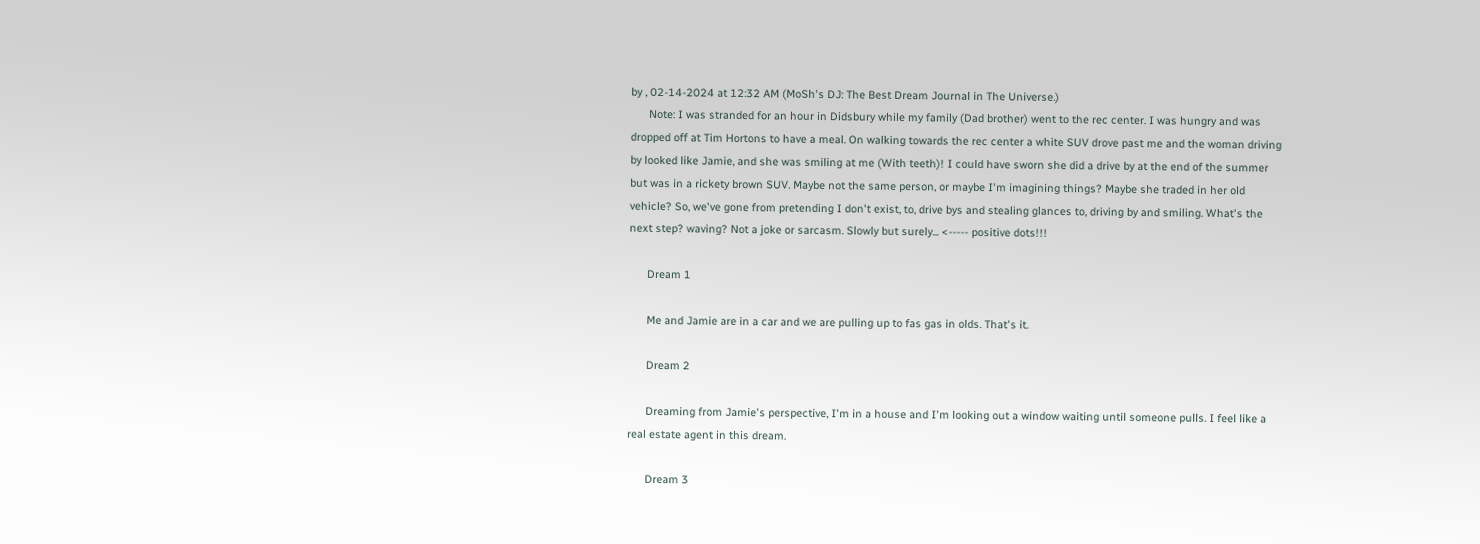by , 02-14-2024 at 12:32 AM (MoSh's DJ: The Best Dream Journal in The Universe.)
      Note: I was stranded for an hour in Didsbury while my family (Dad brother) went to the rec center. I was hungry and was dropped off at Tim Hortons to have a meal. On walking towards the rec center a white SUV drove past me and the woman driving by looked like Jamie, and she was smiling at me (With teeth)! I could have sworn she did a drive by at the end of the summer but was in a rickety brown SUV. Maybe not the same person, or maybe I'm imagining things? Maybe she traded in her old vehicle? So, we've gone from pretending I don't exist, to, drive bys and stealing glances to, driving by and smiling. What's the next step? waving? Not a joke or sarcasm. Slowly but surely... <----- positive dots!!!

      Dream 1

      Me and Jamie are in a car and we are pulling up to fas gas in olds. That's it.

      Dream 2

      Dreaming from Jamie's perspective, I'm in a house and I'm looking out a window waiting until someone pulls. I feel like a real estate agent in this dream.

      Dream 3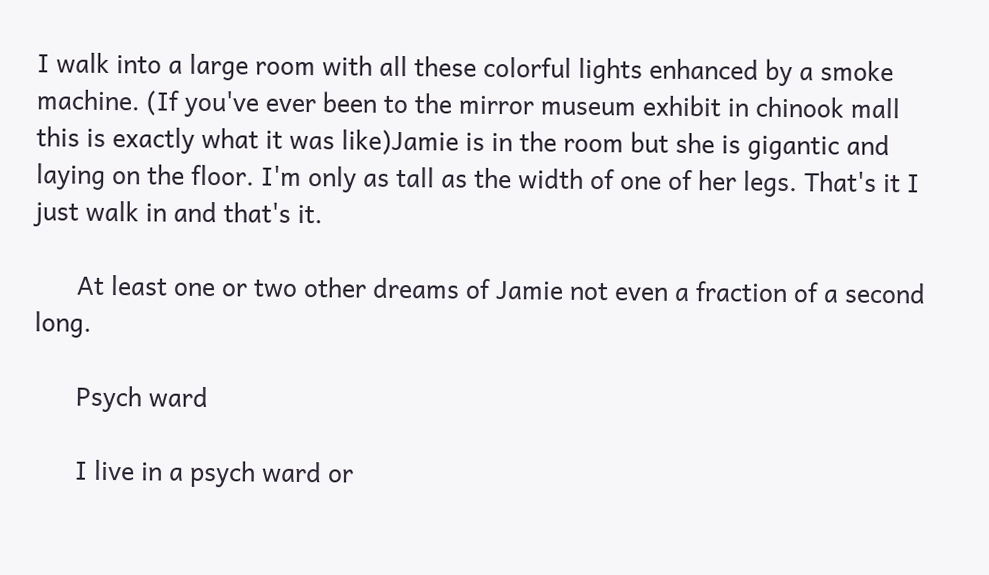I walk into a large room with all these colorful lights enhanced by a smoke machine. (If you've ever been to the mirror museum exhibit in chinook mall this is exactly what it was like)Jamie is in the room but she is gigantic and laying on the floor. I'm only as tall as the width of one of her legs. That's it I just walk in and that's it.

      At least one or two other dreams of Jamie not even a fraction of a second long.

      Psych ward

      I live in a psych ward or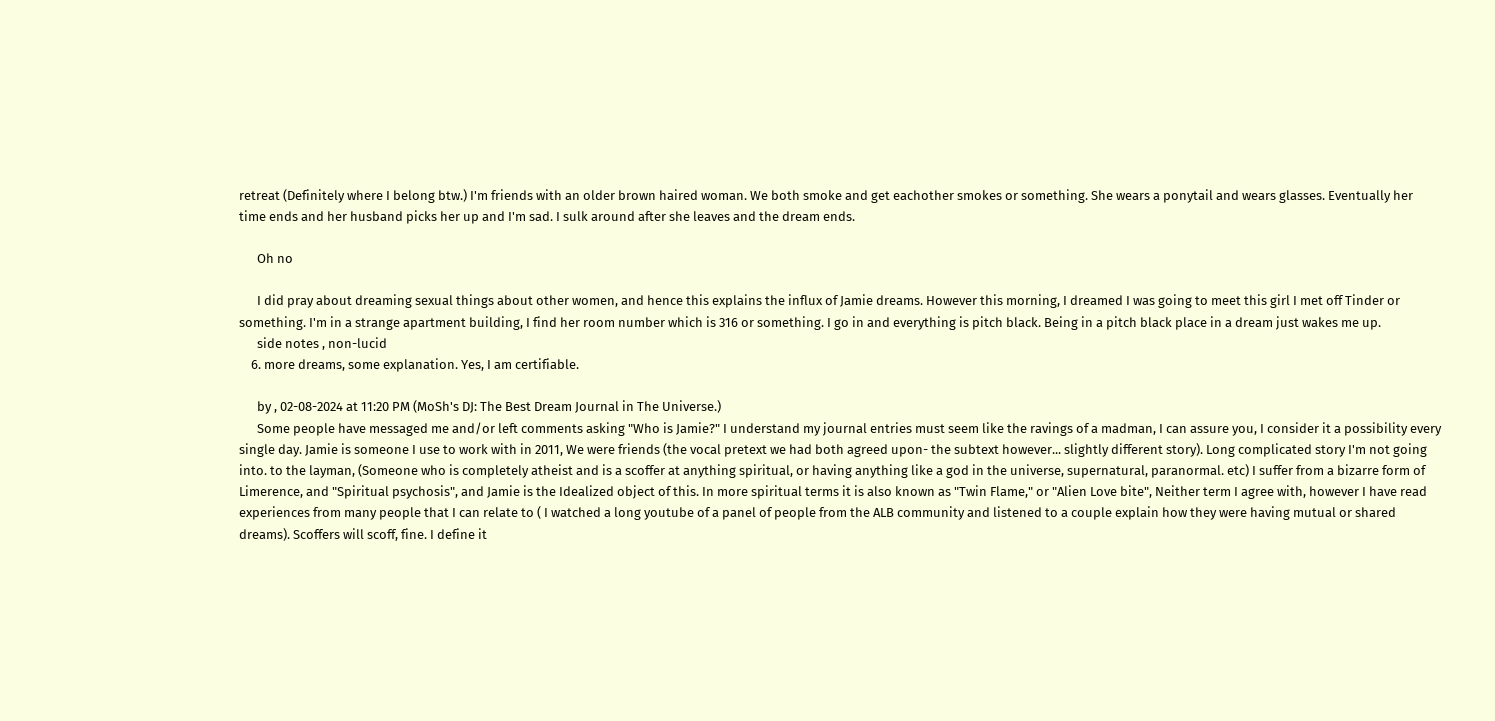retreat (Definitely where I belong btw.) I'm friends with an older brown haired woman. We both smoke and get eachother smokes or something. She wears a ponytail and wears glasses. Eventually her time ends and her husband picks her up and I'm sad. I sulk around after she leaves and the dream ends.

      Oh no

      I did pray about dreaming sexual things about other women, and hence this explains the influx of Jamie dreams. However this morning, I dreamed I was going to meet this girl I met off Tinder or something. I'm in a strange apartment building, I find her room number which is 316 or something. I go in and everything is pitch black. Being in a pitch black place in a dream just wakes me up.
      side notes , non-lucid
    6. more dreams, some explanation. Yes, I am certifiable.

      by , 02-08-2024 at 11:20 PM (MoSh's DJ: The Best Dream Journal in The Universe.)
      Some people have messaged me and/or left comments asking "Who is Jamie?" I understand my journal entries must seem like the ravings of a madman, I can assure you, I consider it a possibility every single day. Jamie is someone I use to work with in 2011, We were friends (the vocal pretext we had both agreed upon- the subtext however... slightly different story). Long complicated story I'm not going into. to the layman, (Someone who is completely atheist and is a scoffer at anything spiritual, or having anything like a god in the universe, supernatural, paranormal. etc) I suffer from a bizarre form of Limerence, and "Spiritual psychosis", and Jamie is the Idealized object of this. In more spiritual terms it is also known as "Twin Flame," or "Alien Love bite", Neither term I agree with, however I have read experiences from many people that I can relate to ( I watched a long youtube of a panel of people from the ALB community and listened to a couple explain how they were having mutual or shared dreams). Scoffers will scoff, fine. I define it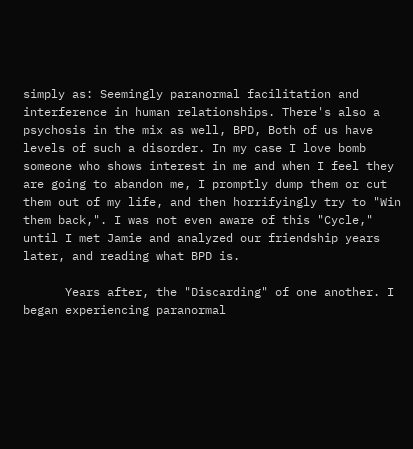simply as: Seemingly paranormal facilitation and interference in human relationships. There's also a psychosis in the mix as well, BPD, Both of us have levels of such a disorder. In my case I love bomb someone who shows interest in me and when I feel they are going to abandon me, I promptly dump them or cut them out of my life, and then horrifyingly try to "Win them back,". I was not even aware of this "Cycle," until I met Jamie and analyzed our friendship years later, and reading what BPD is.

      Years after, the "Discarding" of one another. I began experiencing paranormal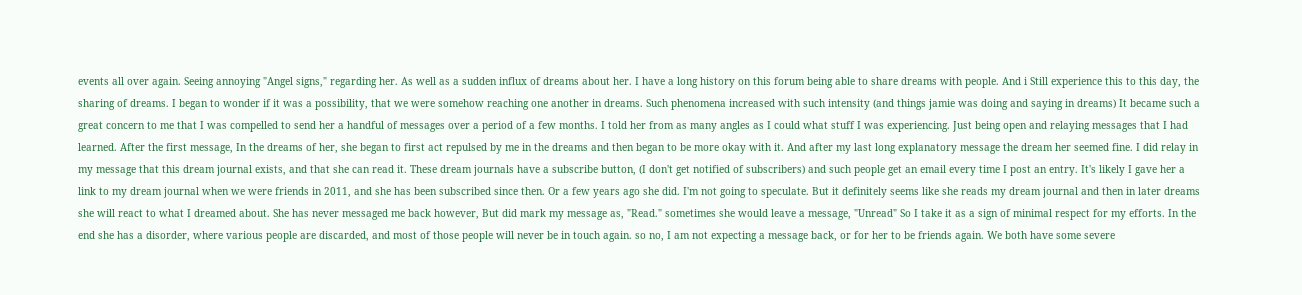events all over again. Seeing annoying "Angel signs," regarding her. As well as a sudden influx of dreams about her. I have a long history on this forum being able to share dreams with people. And i Still experience this to this day, the sharing of dreams. I began to wonder if it was a possibility, that we were somehow reaching one another in dreams. Such phenomena increased with such intensity (and things jamie was doing and saying in dreams) It became such a great concern to me that I was compelled to send her a handful of messages over a period of a few months. I told her from as many angles as I could what stuff I was experiencing. Just being open and relaying messages that I had learned. After the first message, In the dreams of her, she began to first act repulsed by me in the dreams and then began to be more okay with it. And after my last long explanatory message the dream her seemed fine. I did relay in my message that this dream journal exists, and that she can read it. These dream journals have a subscribe button, (I don't get notified of subscribers) and such people get an email every time I post an entry. It's likely I gave her a link to my dream journal when we were friends in 2011, and she has been subscribed since then. Or a few years ago she did. I'm not going to speculate. But it definitely seems like she reads my dream journal and then in later dreams she will react to what I dreamed about. She has never messaged me back however, But did mark my message as, "Read." sometimes she would leave a message, "Unread" So I take it as a sign of minimal respect for my efforts. In the end she has a disorder, where various people are discarded, and most of those people will never be in touch again. so no, I am not expecting a message back, or for her to be friends again. We both have some severe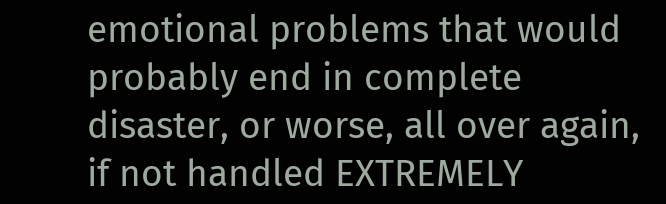emotional problems that would probably end in complete disaster, or worse, all over again, if not handled EXTREMELY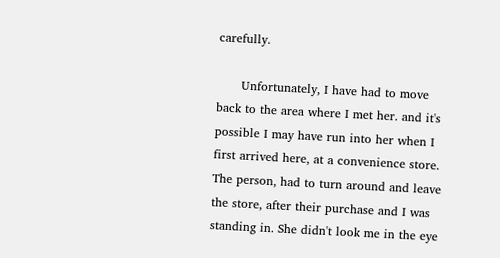carefully.

      Unfortunately, I have had to move back to the area where I met her. and it's possible I may have run into her when I first arrived here, at a convenience store. The person, had to turn around and leave the store, after their purchase and I was standing in. She didn't look me in the eye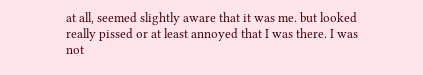at all, seemed slightly aware that it was me. but looked really pissed or at least annoyed that I was there. I was not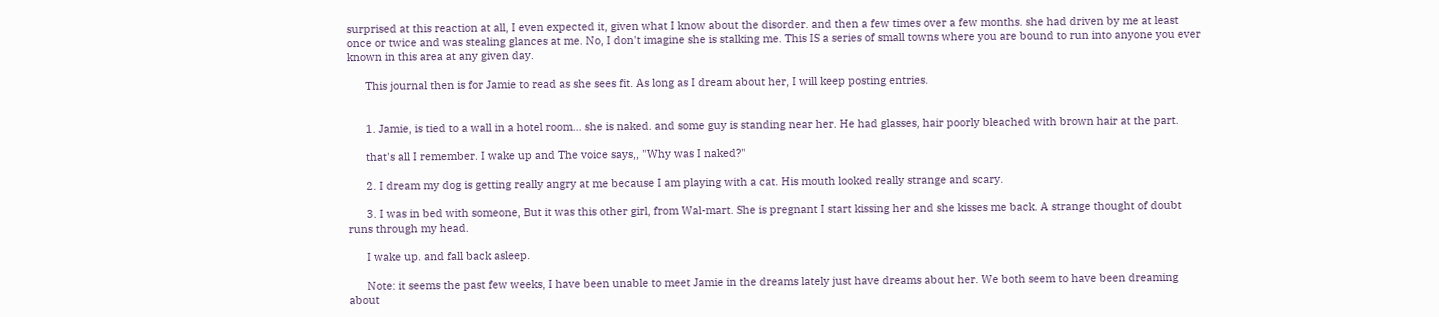surprised at this reaction at all, I even expected it, given what I know about the disorder. and then a few times over a few months. she had driven by me at least once or twice and was stealing glances at me. No, I don't imagine she is stalking me. This IS a series of small towns where you are bound to run into anyone you ever known in this area at any given day.

      This journal then is for Jamie to read as she sees fit. As long as I dream about her, I will keep posting entries.


      1. Jamie, is tied to a wall in a hotel room... she is naked. and some guy is standing near her. He had glasses, hair poorly bleached with brown hair at the part.

      that's all I remember. I wake up and The voice says,, "Why was I naked?"

      2. I dream my dog is getting really angry at me because I am playing with a cat. His mouth looked really strange and scary.

      3. I was in bed with someone, But it was this other girl, from Wal-mart. She is pregnant I start kissing her and she kisses me back. A strange thought of doubt runs through my head.

      I wake up. and fall back asleep.

      Note: it seems the past few weeks, I have been unable to meet Jamie in the dreams lately just have dreams about her. We both seem to have been dreaming about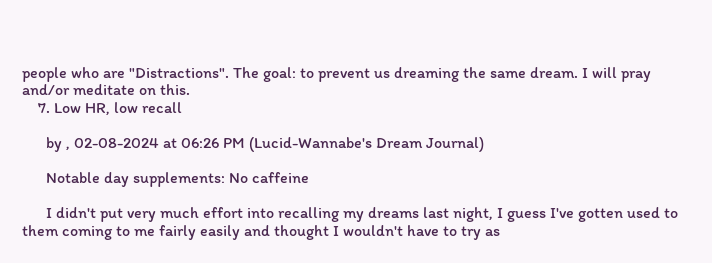people who are "Distractions". The goal: to prevent us dreaming the same dream. I will pray and/or meditate on this.
    7. Low HR, low recall

      by , 02-08-2024 at 06:26 PM (Lucid-Wannabe's Dream Journal)

      Notable day supplements: No caffeine

      I didn't put very much effort into recalling my dreams last night, I guess I've gotten used to them coming to me fairly easily and thought I wouldn't have to try as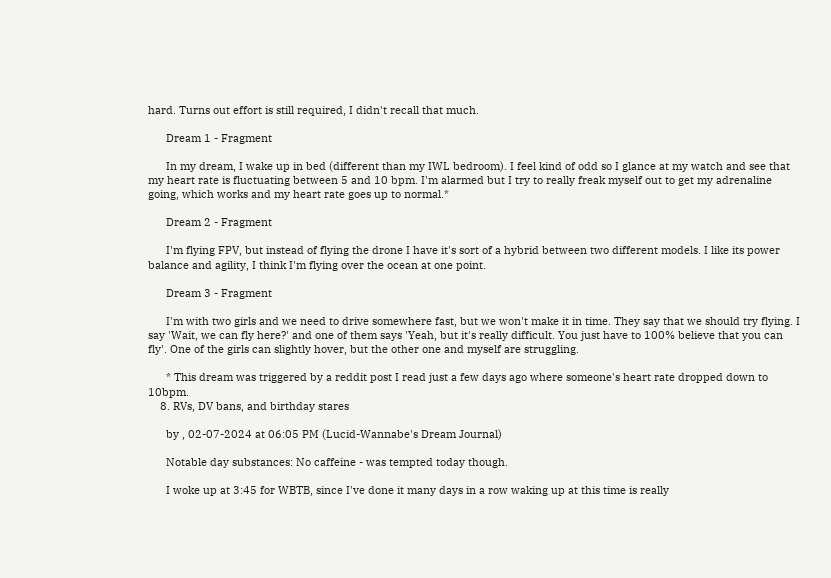hard. Turns out effort is still required, I didn't recall that much.

      Dream 1 - Fragment

      In my dream, I wake up in bed (different than my IWL bedroom). I feel kind of odd so I glance at my watch and see that my heart rate is fluctuating between 5 and 10 bpm. I'm alarmed but I try to really freak myself out to get my adrenaline going, which works and my heart rate goes up to normal.*

      Dream 2 - Fragment

      I'm flying FPV, but instead of flying the drone I have it's sort of a hybrid between two different models. I like its power balance and agility, I think I'm flying over the ocean at one point.

      Dream 3 - Fragment

      I'm with two girls and we need to drive somewhere fast, but we won't make it in time. They say that we should try flying. I say 'Wait, we can fly here?' and one of them says 'Yeah, but it's really difficult. You just have to 100% believe that you can fly'. One of the girls can slightly hover, but the other one and myself are struggling.

      * This dream was triggered by a reddit post I read just a few days ago where someone's heart rate dropped down to 10bpm.
    8. RVs, DV bans, and birthday stares

      by , 02-07-2024 at 06:05 PM (Lucid-Wannabe's Dream Journal)

      Notable day substances: No caffeine - was tempted today though.

      I woke up at 3:45 for WBTB, since I've done it many days in a row waking up at this time is really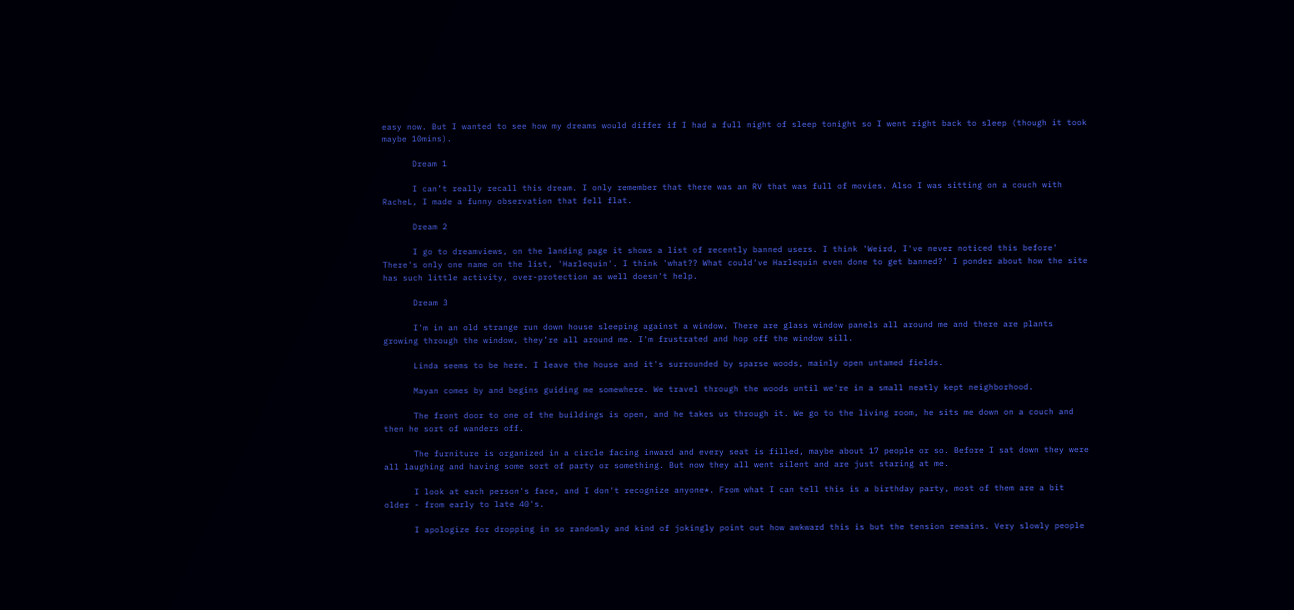easy now. But I wanted to see how my dreams would differ if I had a full night of sleep tonight so I went right back to sleep (though it took maybe 10mins).

      Dream 1

      I can’t really recall this dream. I only remember that there was an RV that was full of movies. Also I was sitting on a couch with RacheL, I made a funny observation that fell flat.

      Dream 2

      I go to dreamviews, on the landing page it shows a list of recently banned users. I think 'Weird, I've never noticed this before' There's only one name on the list, 'Harlequin'. I think 'what?? What could've Harlequin even done to get banned?' I ponder about how the site has such little activity, over-protection as well doesn't help.

      Dream 3

      I'm in an old strange run down house sleeping against a window. There are glass window panels all around me and there are plants growing through the window, they’re all around me. I'm frustrated and hop off the window sill.

      Linda seems to be here. I leave the house and it's surrounded by sparse woods, mainly open untamed fields.

      Mayan comes by and begins guiding me somewhere. We travel through the woods until we're in a small neatly kept neighborhood.

      The front door to one of the buildings is open, and he takes us through it. We go to the living room, he sits me down on a couch and then he sort of wanders off.

      The furniture is organized in a circle facing inward and every seat is filled, maybe about 17 people or so. Before I sat down they were all laughing and having some sort of party or something. But now they all went silent and are just staring at me.

      I look at each person's face, and I don't recognize anyone*. From what I can tell this is a birthday party, most of them are a bit older - from early to late 40's.

      I apologize for dropping in so randomly and kind of jokingly point out how awkward this is but the tension remains. Very slowly people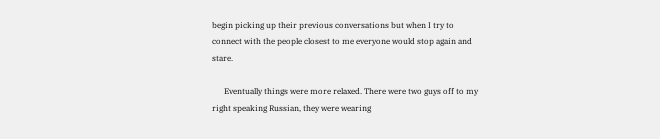begin picking up their previous conversations but when I try to connect with the people closest to me everyone would stop again and stare.

      Eventually things were more relaxed. There were two guys off to my right speaking Russian, they were wearing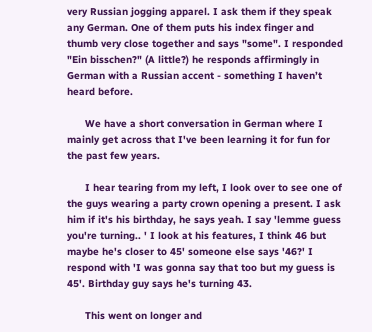very Russian jogging apparel. I ask them if they speak any German. One of them puts his index finger and thumb very close together and says "some". I responded "Ein bisschen?" (A little?) he responds affirmingly in German with a Russian accent - something I haven’t heard before.

      We have a short conversation in German where I mainly get across that I've been learning it for fun for the past few years.

      I hear tearing from my left, I look over to see one of the guys wearing a party crown opening a present. I ask him if it's his birthday, he says yeah. I say 'lemme guess you're turning.. ' I look at his features, I think 46 but maybe he's closer to 45' someone else says '46?' I respond with 'I was gonna say that too but my guess is 45'. Birthday guy says he's turning 43.

      This went on longer and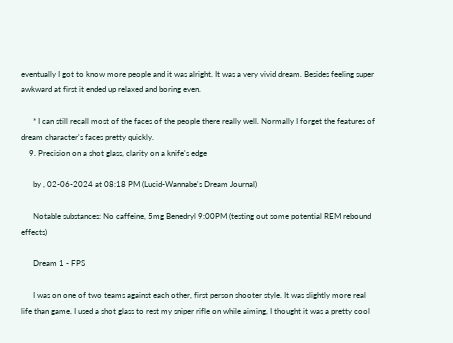eventually I got to know more people and it was alright. It was a very vivid dream. Besides feeling super awkward at first it ended up relaxed and boring even.

      * I can still recall most of the faces of the people there really well. Normally I forget the features of dream character's faces pretty quickly.
    9. Precision on a shot glass, clarity on a knife's edge

      by , 02-06-2024 at 08:18 PM (Lucid-Wannabe's Dream Journal)

      Notable substances: No caffeine, 5mg Benedryl 9:00PM (testing out some potential REM rebound effects)

      Dream 1 - FPS

      I was on one of two teams against each other, first person shooter style. It was slightly more real life than game. I used a shot glass to rest my sniper rifle on while aiming, I thought it was a pretty cool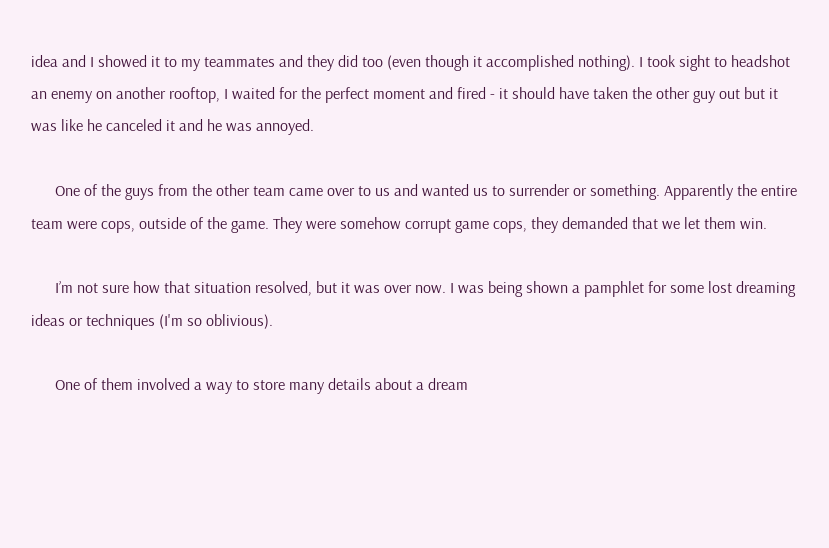idea and I showed it to my teammates and they did too (even though it accomplished nothing). I took sight to headshot an enemy on another rooftop, I waited for the perfect moment and fired - it should have taken the other guy out but it was like he canceled it and he was annoyed.

      One of the guys from the other team came over to us and wanted us to surrender or something. Apparently the entire team were cops, outside of the game. They were somehow corrupt game cops, they demanded that we let them win.

      I’m not sure how that situation resolved, but it was over now. I was being shown a pamphlet for some lost dreaming ideas or techniques (I'm so oblivious).

      One of them involved a way to store many details about a dream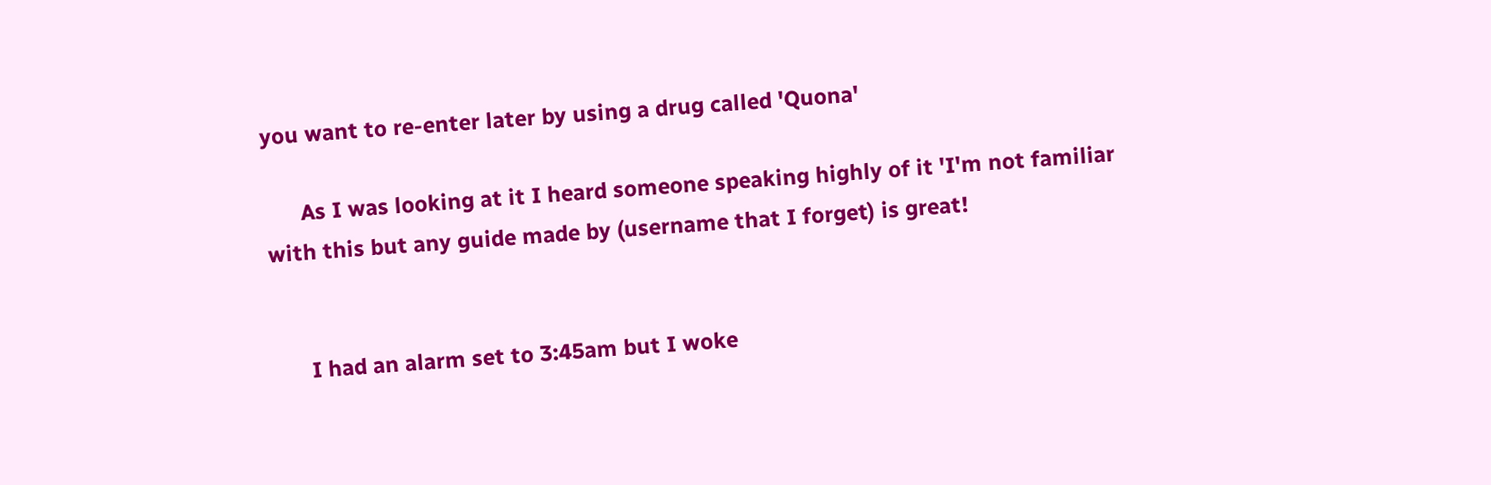you want to re-enter later by using a drug called 'Quona'

      As I was looking at it I heard someone speaking highly of it 'I'm not familiar with this but any guide made by (username that I forget) is great!


      I had an alarm set to 3:45am but I woke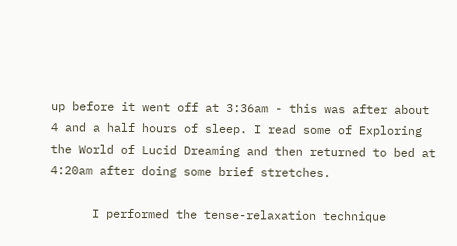up before it went off at 3:36am - this was after about 4 and a half hours of sleep. I read some of Exploring the World of Lucid Dreaming and then returned to bed at 4:20am after doing some brief stretches.

      I performed the tense-relaxation technique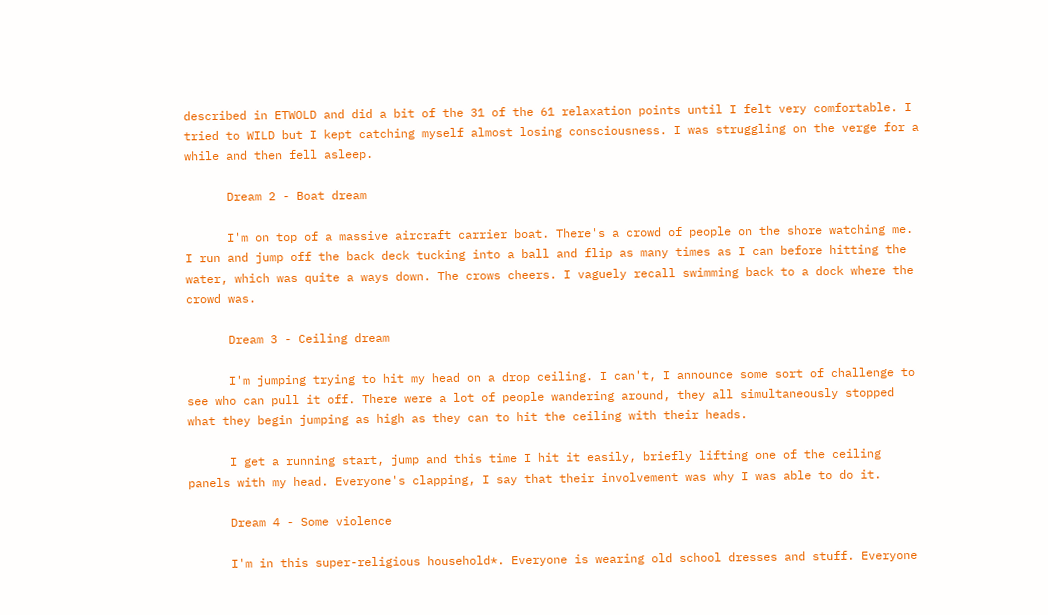described in ETWOLD and did a bit of the 31 of the 61 relaxation points until I felt very comfortable. I tried to WILD but I kept catching myself almost losing consciousness. I was struggling on the verge for a while and then fell asleep.

      Dream 2 - Boat dream

      I'm on top of a massive aircraft carrier boat. There's a crowd of people on the shore watching me. I run and jump off the back deck tucking into a ball and flip as many times as I can before hitting the water, which was quite a ways down. The crows cheers. I vaguely recall swimming back to a dock where the crowd was.

      Dream 3 - Ceiling dream

      I'm jumping trying to hit my head on a drop ceiling. I can't, I announce some sort of challenge to see who can pull it off. There were a lot of people wandering around, they all simultaneously stopped what they begin jumping as high as they can to hit the ceiling with their heads.

      I get a running start, jump and this time I hit it easily, briefly lifting one of the ceiling panels with my head. Everyone's clapping, I say that their involvement was why I was able to do it.

      Dream 4 - Some violence

      I'm in this super-religious household*. Everyone is wearing old school dresses and stuff. Everyone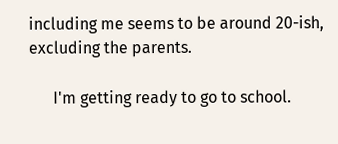including me seems to be around 20-ish, excluding the parents.

      I'm getting ready to go to school.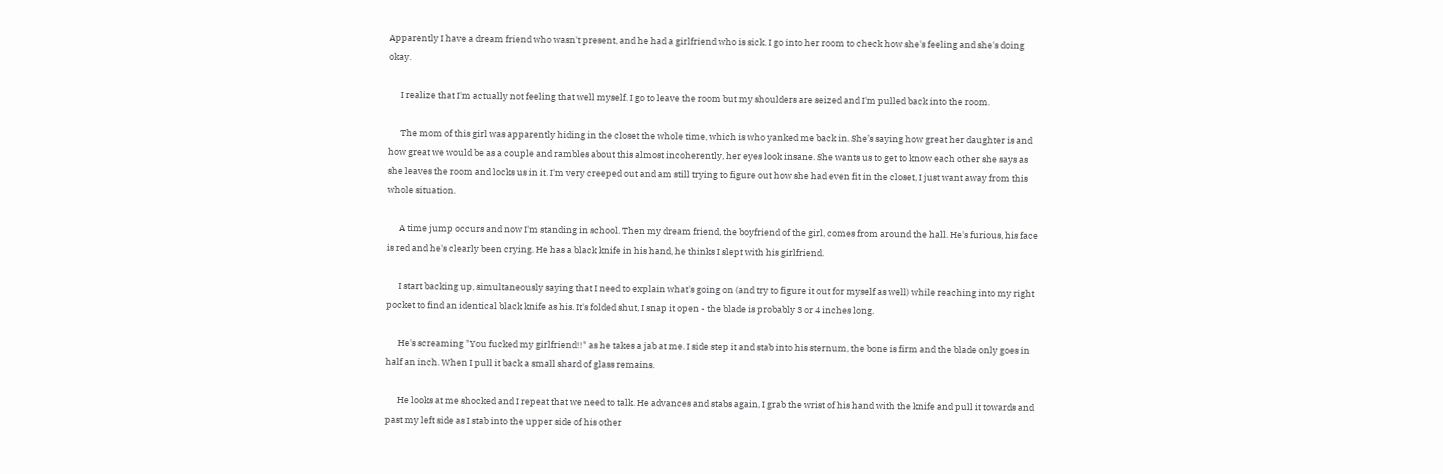Apparently I have a dream friend who wasn't present, and he had a girlfriend who is sick. I go into her room to check how she's feeling and she's doing okay.

      I realize that I'm actually not feeling that well myself. I go to leave the room but my shoulders are seized and I'm pulled back into the room.

      The mom of this girl was apparently hiding in the closet the whole time, which is who yanked me back in. She’s saying how great her daughter is and how great we would be as a couple and rambles about this almost incoherently, her eyes look insane. She wants us to get to know each other she says as she leaves the room and locks us in it. I'm very creeped out and am still trying to figure out how she had even fit in the closet, I just want away from this whole situation.

      A time jump occurs and now I'm standing in school. Then my dream friend, the boyfriend of the girl, comes from around the hall. He's furious, his face is red and he's clearly been crying. He has a black knife in his hand, he thinks I slept with his girlfriend.

      I start backing up, simultaneously saying that I need to explain what's going on (and try to figure it out for myself as well) while reaching into my right pocket to find an identical black knife as his. It's folded shut, I snap it open - the blade is probably 3 or 4 inches long.

      He's screaming "You fucked my girlfriend!!" as he takes a jab at me. I side step it and stab into his sternum, the bone is firm and the blade only goes in half an inch. When I pull it back a small shard of glass remains.

      He looks at me shocked and I repeat that we need to talk. He advances and stabs again, I grab the wrist of his hand with the knife and pull it towards and past my left side as I stab into the upper side of his other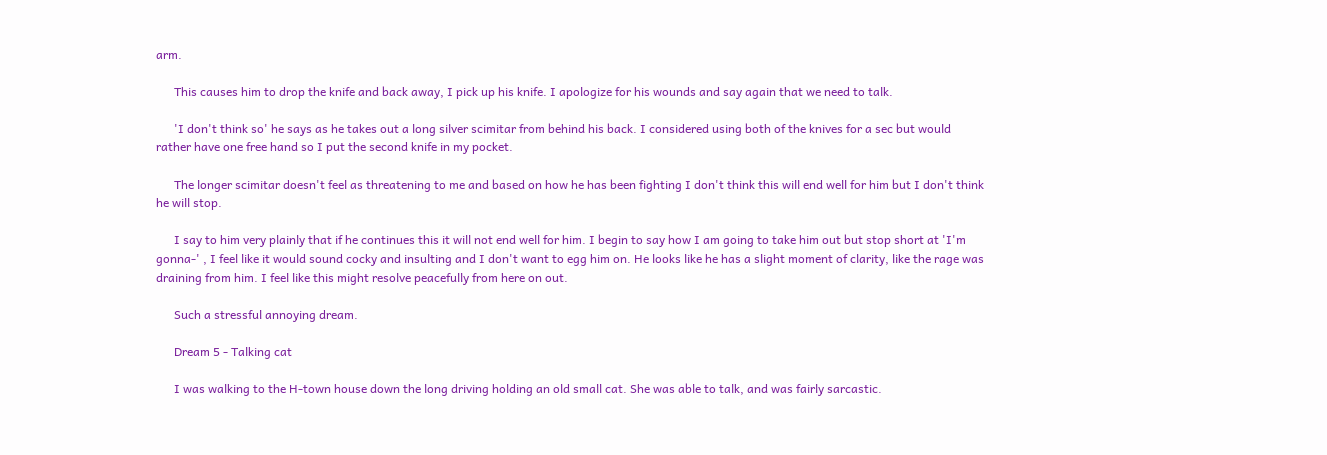arm.

      This causes him to drop the knife and back away, I pick up his knife. I apologize for his wounds and say again that we need to talk.

      'I don't think so' he says as he takes out a long silver scimitar from behind his back. I considered using both of the knives for a sec but would rather have one free hand so I put the second knife in my pocket.

      The longer scimitar doesn't feel as threatening to me and based on how he has been fighting I don't think this will end well for him but I don't think he will stop.

      I say to him very plainly that if he continues this it will not end well for him. I begin to say how I am going to take him out but stop short at 'I'm gonna-' , I feel like it would sound cocky and insulting and I don't want to egg him on. He looks like he has a slight moment of clarity, like the rage was draining from him. I feel like this might resolve peacefully from here on out.

      Such a stressful annoying dream.

      Dream 5 - Talking cat

      I was walking to the H-town house down the long driving holding an old small cat. She was able to talk, and was fairly sarcastic.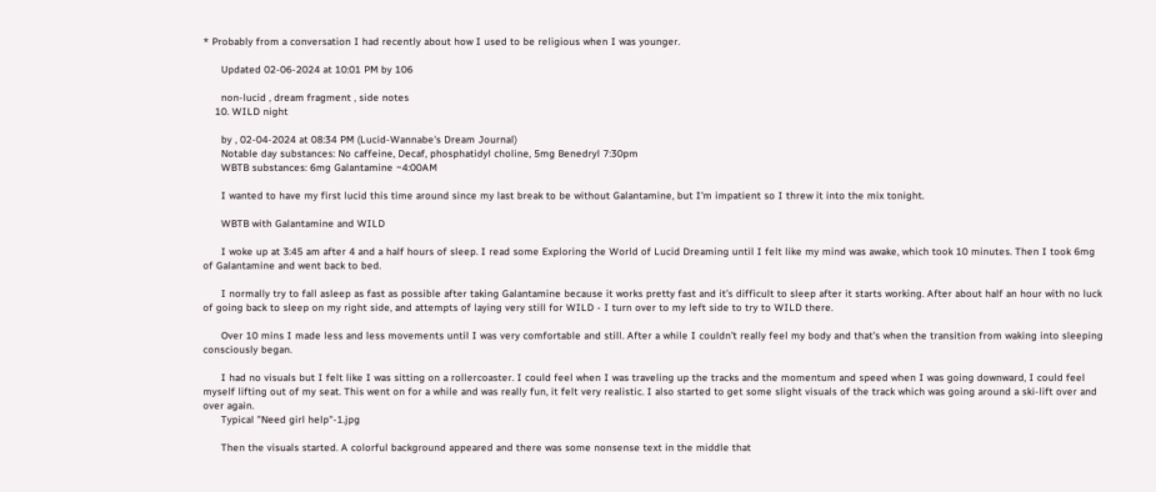* Probably from a conversation I had recently about how I used to be religious when I was younger.

      Updated 02-06-2024 at 10:01 PM by 106

      non-lucid , dream fragment , side notes
    10. WILD night

      by , 02-04-2024 at 08:34 PM (Lucid-Wannabe's Dream Journal)
      Notable day substances: No caffeine, Decaf, phosphatidyl choline, 5mg Benedryl 7:30pm
      WBTB substances: 6mg Galantamine ~4:00AM

      I wanted to have my first lucid this time around since my last break to be without Galantamine, but I'm impatient so I threw it into the mix tonight.

      WBTB with Galantamine and WILD

      I woke up at 3:45 am after 4 and a half hours of sleep. I read some Exploring the World of Lucid Dreaming until I felt like my mind was awake, which took 10 minutes. Then I took 6mg of Galantamine and went back to bed.

      I normally try to fall asleep as fast as possible after taking Galantamine because it works pretty fast and it’s difficult to sleep after it starts working. After about half an hour with no luck of going back to sleep on my right side, and attempts of laying very still for WILD - I turn over to my left side to try to WILD there.

      Over 10 mins I made less and less movements until I was very comfortable and still. After a while I couldn’t really feel my body and that’s when the transition from waking into sleeping consciously began.

      I had no visuals but I felt like I was sitting on a rollercoaster. I could feel when I was traveling up the tracks and the momentum and speed when I was going downward, I could feel myself lifting out of my seat. This went on for a while and was really fun, it felt very realistic. I also started to get some slight visuals of the track which was going around a ski-lift over and over again.
      Typical "Need girl help"-1.jpg

      Then the visuals started. A colorful background appeared and there was some nonsense text in the middle that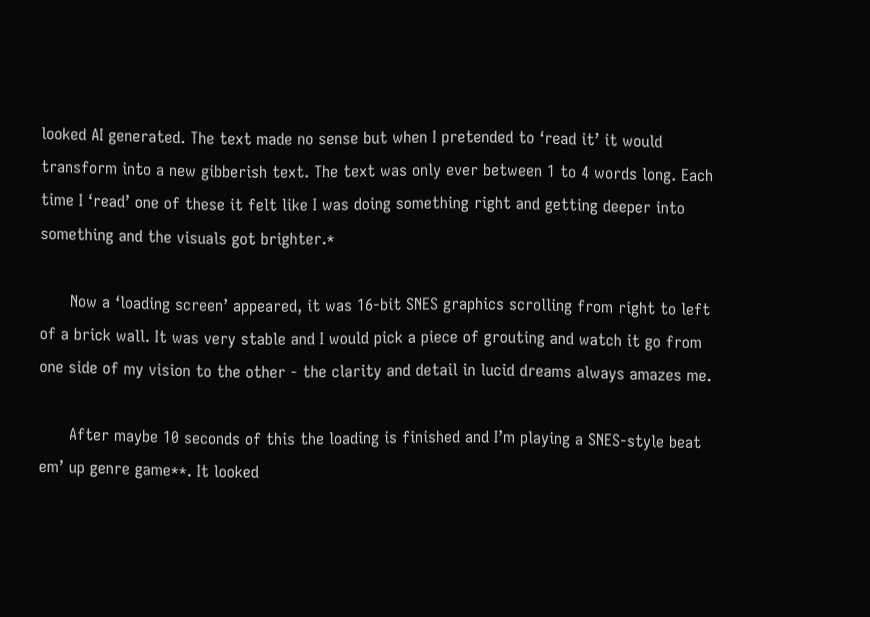looked AI generated. The text made no sense but when I pretended to ‘read it’ it would transform into a new gibberish text. The text was only ever between 1 to 4 words long. Each time I ‘read’ one of these it felt like I was doing something right and getting deeper into something and the visuals got brighter.*

      Now a ‘loading screen’ appeared, it was 16-bit SNES graphics scrolling from right to left of a brick wall. It was very stable and I would pick a piece of grouting and watch it go from one side of my vision to the other - the clarity and detail in lucid dreams always amazes me.

      After maybe 10 seconds of this the loading is finished and I’m playing a SNES-style beat em’ up genre game**. It looked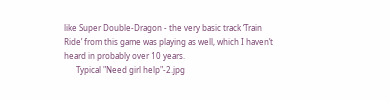like Super Double-Dragon - the very basic track ‘Train Ride’ from this game was playing as well, which I haven’t heard in probably over 10 years.
      Typical "Need girl help"-2.jpg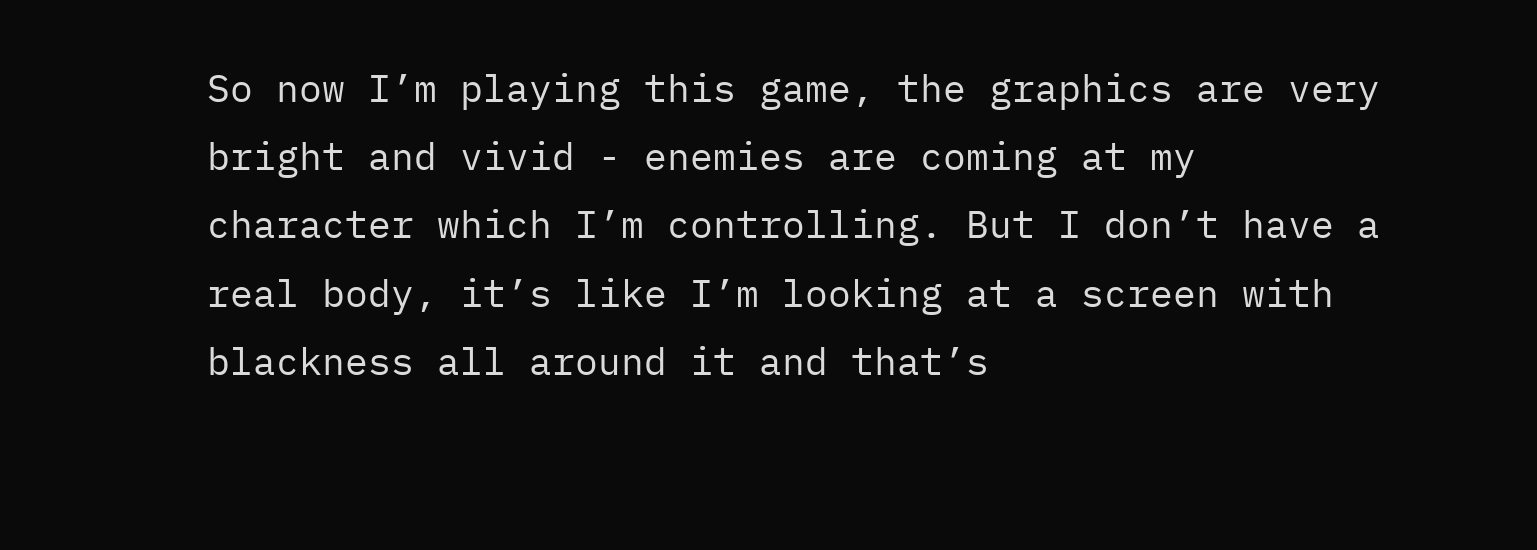So now I’m playing this game, the graphics are very bright and vivid - enemies are coming at my character which I’m controlling. But I don’t have a real body, it’s like I’m looking at a screen with blackness all around it and that’s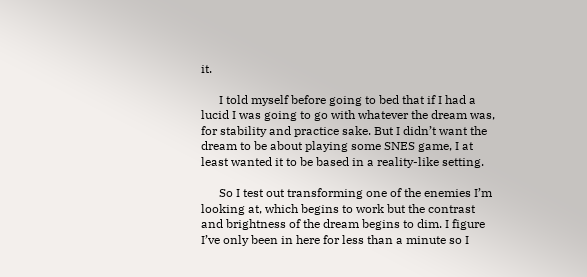it.

      I told myself before going to bed that if I had a lucid I was going to go with whatever the dream was, for stability and practice sake. But I didn’t want the dream to be about playing some SNES game, I at least wanted it to be based in a reality-like setting.

      So I test out transforming one of the enemies I’m looking at, which begins to work but the contrast and brightness of the dream begins to dim. I figure I’ve only been in here for less than a minute so I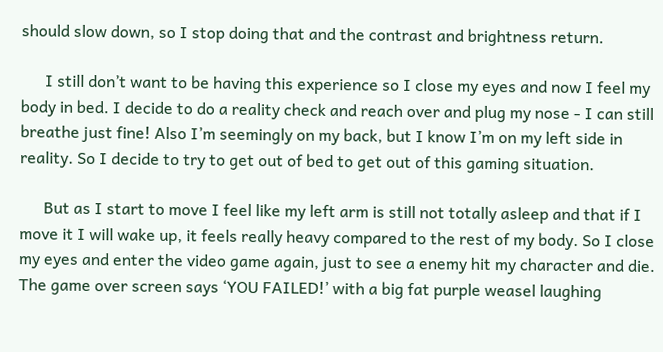should slow down, so I stop doing that and the contrast and brightness return.

      I still don’t want to be having this experience so I close my eyes and now I feel my body in bed. I decide to do a reality check and reach over and plug my nose - I can still breathe just fine! Also I’m seemingly on my back, but I know I’m on my left side in reality. So I decide to try to get out of bed to get out of this gaming situation.

      But as I start to move I feel like my left arm is still not totally asleep and that if I move it I will wake up, it feels really heavy compared to the rest of my body. So I close my eyes and enter the video game again, just to see a enemy hit my character and die. The game over screen says ‘YOU FAILED!’ with a big fat purple weasel laughing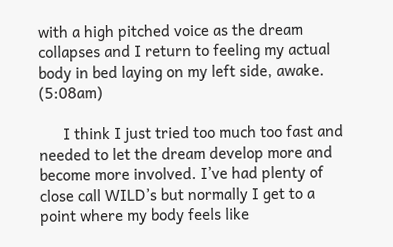with a high pitched voice as the dream collapses and I return to feeling my actual body in bed laying on my left side, awake. (5:08am)

      I think I just tried too much too fast and needed to let the dream develop more and become more involved. I’ve had plenty of close call WILD’s but normally I get to a point where my body feels like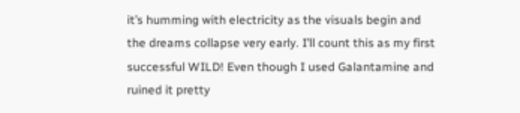it’s humming with electricity as the visuals begin and the dreams collapse very early. I’ll count this as my first successful WILD! Even though I used Galantamine and ruined it pretty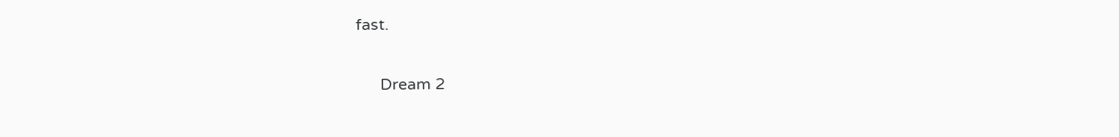fast.

      Dream 2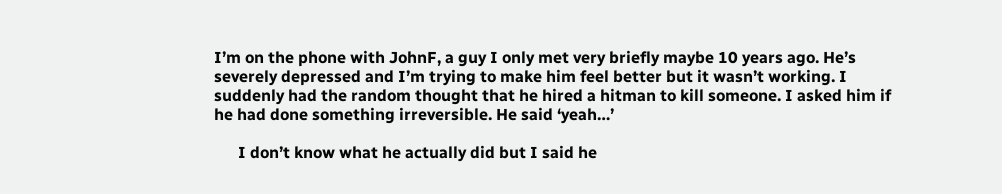I’m on the phone with JohnF, a guy I only met very briefly maybe 10 years ago. He’s severely depressed and I’m trying to make him feel better but it wasn’t working. I suddenly had the random thought that he hired a hitman to kill someone. I asked him if he had done something irreversible. He said ‘yeah…’

      I don’t know what he actually did but I said he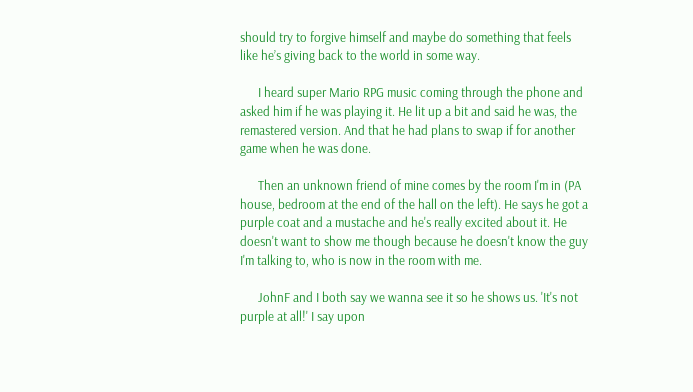should try to forgive himself and maybe do something that feels like he’s giving back to the world in some way.

      I heard super Mario RPG music coming through the phone and asked him if he was playing it. He lit up a bit and said he was, the remastered version. And that he had plans to swap if for another game when he was done.

      Then an unknown friend of mine comes by the room I'm in (PA house, bedroom at the end of the hall on the left). He says he got a purple coat and a mustache and he's really excited about it. He doesn't want to show me though because he doesn't know the guy I'm talking to, who is now in the room with me.

      JohnF and I both say we wanna see it so he shows us. 'It's not purple at all!' I say upon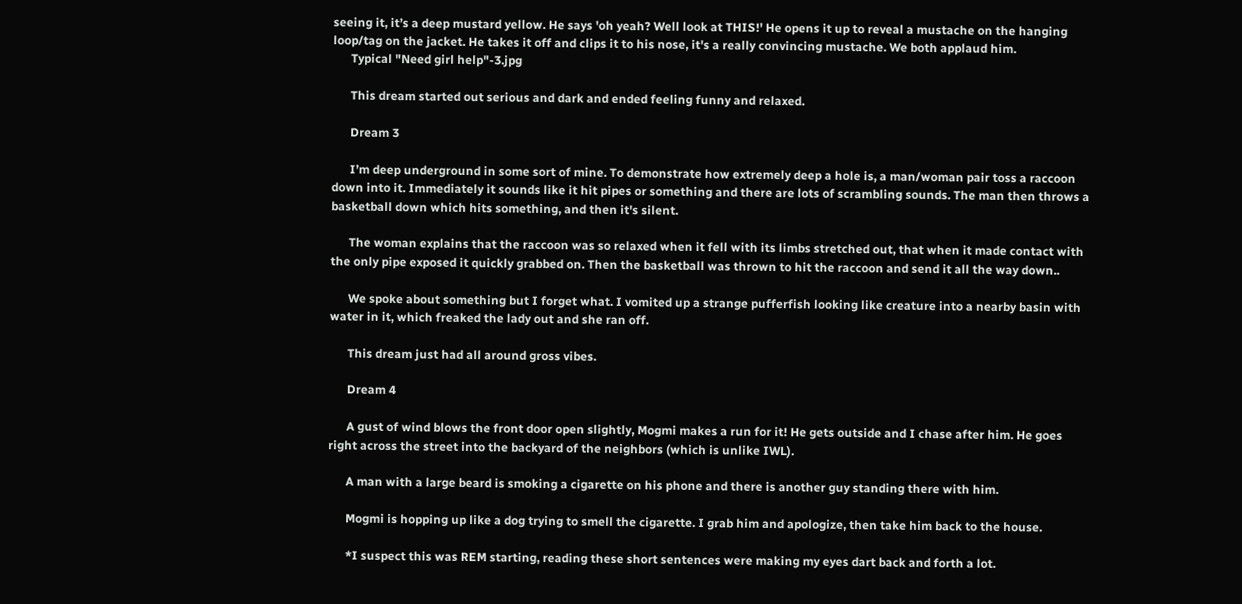seeing it, it’s a deep mustard yellow. He says 'oh yeah? Well look at THIS!' He opens it up to reveal a mustache on the hanging loop/tag on the jacket. He takes it off and clips it to his nose, it's a really convincing mustache. We both applaud him.
      Typical "Need girl help"-3.jpg

      This dream started out serious and dark and ended feeling funny and relaxed.

      Dream 3

      I’m deep underground in some sort of mine. To demonstrate how extremely deep a hole is, a man/woman pair toss a raccoon down into it. Immediately it sounds like it hit pipes or something and there are lots of scrambling sounds. The man then throws a basketball down which hits something, and then it's silent.

      The woman explains that the raccoon was so relaxed when it fell with its limbs stretched out, that when it made contact with the only pipe exposed it quickly grabbed on. Then the basketball was thrown to hit the raccoon and send it all the way down..

      We spoke about something but I forget what. I vomited up a strange pufferfish looking like creature into a nearby basin with water in it, which freaked the lady out and she ran off.

      This dream just had all around gross vibes.

      Dream 4

      A gust of wind blows the front door open slightly, Mogmi makes a run for it! He gets outside and I chase after him. He goes right across the street into the backyard of the neighbors (which is unlike IWL).

      A man with a large beard is smoking a cigarette on his phone and there is another guy standing there with him.

      Mogmi is hopping up like a dog trying to smell the cigarette. I grab him and apologize, then take him back to the house.

      *I suspect this was REM starting, reading these short sentences were making my eyes dart back and forth a lot.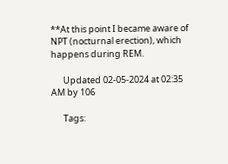**At this point I became aware of NPT (nocturnal erection), which happens during REM.

      Updated 02-05-2024 at 02:35 AM by 106

      Tags: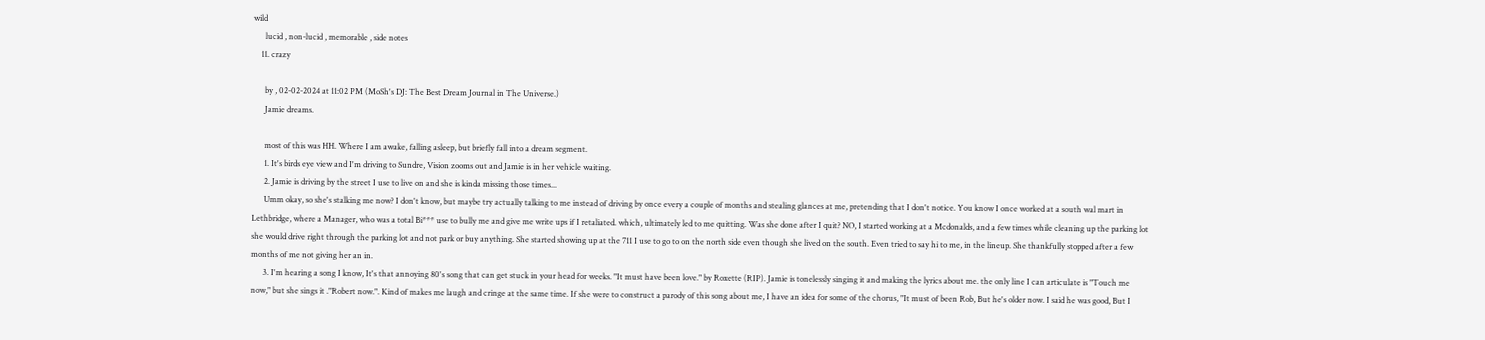wild
      lucid , non-lucid , memorable , side notes
    11. crazy

      by , 02-02-2024 at 11:02 PM (MoSh's DJ: The Best Dream Journal in The Universe.)
      Jamie dreams.

      most of this was HH. Where I am awake, falling asleep, but briefly fall into a dream segment.
      1. It's birds eye view and I'm driving to Sundre, Vision zooms out and Jamie is in her vehicle waiting.
      2. Jamie is driving by the street I use to live on and she is kinda missing those times...
      Umm okay, so she's stalking me now? I don't know, but maybe try actually talking to me instead of driving by once every a couple of months and stealing glances at me, pretending that I don't notice. You know I once worked at a south wal mart in Lethbridge, where a Manager, who was a total Bi*** use to bully me and give me write ups if I retaliated. which, ultimately led to me quitting. Was she done after I quit? NO, I started working at a Mcdonalds, and a few times while cleaning up the parking lot she would drive right through the parking lot and not park or buy anything. She started showing up at the 711 I use to go to on the north side even though she lived on the south. Even tried to say hi to me, in the lineup. She thankfully stopped after a few months of me not giving her an in.
      3. I'm hearing a song I know, It's that annoying 80's song that can get stuck in your head for weeks. "It must have been love." by Roxette (RIP). Jamie is tonelessly singing it and making the lyrics about me. the only line I can articulate is "Touch me now," but she sings it ."Robert now.". Kind of makes me laugh and cringe at the same time. If she were to construct a parody of this song about me, I have an idea for some of the chorus, "It must of been Rob, But he's older now. I said he was good, But I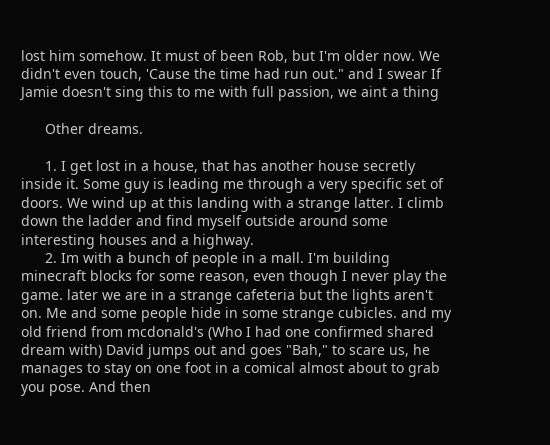lost him somehow. It must of been Rob, but I'm older now. We didn't even touch, 'Cause the time had run out." and I swear If Jamie doesn't sing this to me with full passion, we aint a thing

      Other dreams.

      1. I get lost in a house, that has another house secretly inside it. Some guy is leading me through a very specific set of doors. We wind up at this landing with a strange latter. I climb down the ladder and find myself outside around some interesting houses and a highway.
      2. Im with a bunch of people in a mall. I'm building minecraft blocks for some reason, even though I never play the game. later we are in a strange cafeteria but the lights aren't on. Me and some people hide in some strange cubicles. and my old friend from mcdonald's (Who I had one confirmed shared dream with) David jumps out and goes "Bah," to scare us, he manages to stay on one foot in a comical almost about to grab you pose. And then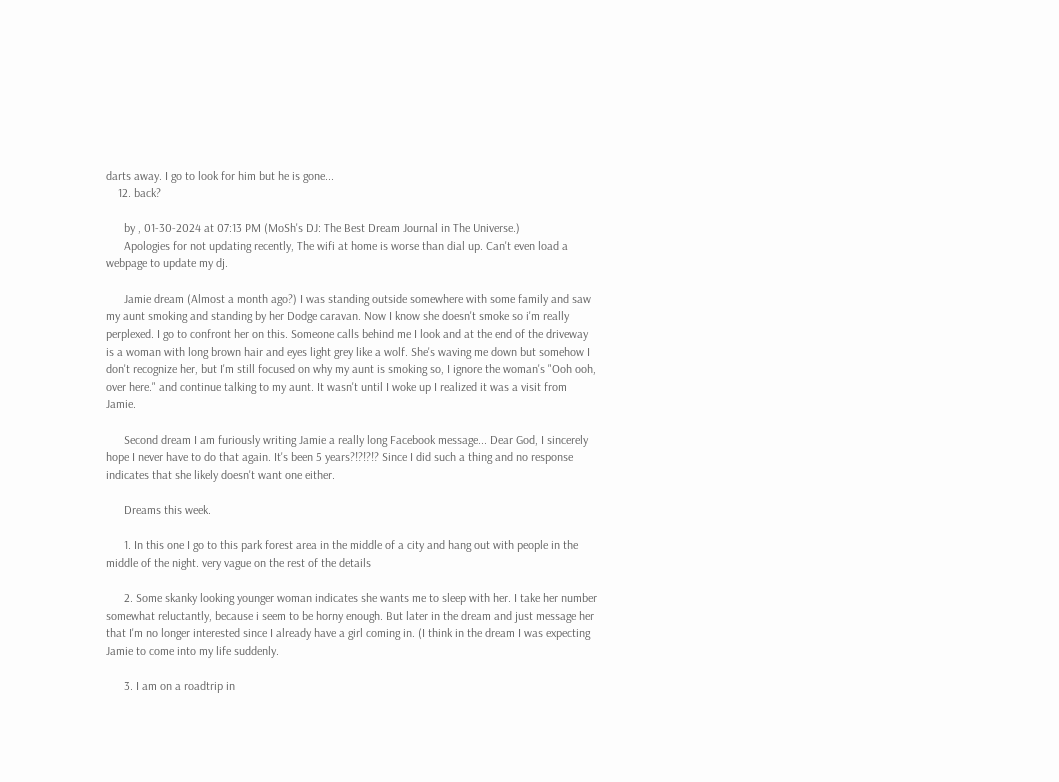darts away. I go to look for him but he is gone...
    12. back?

      by , 01-30-2024 at 07:13 PM (MoSh's DJ: The Best Dream Journal in The Universe.)
      Apologies for not updating recently, The wifi at home is worse than dial up. Can't even load a webpage to update my dj.

      Jamie dream (Almost a month ago?) I was standing outside somewhere with some family and saw my aunt smoking and standing by her Dodge caravan. Now I know she doesn't smoke so i'm really perplexed. I go to confront her on this. Someone calls behind me I look and at the end of the driveway is a woman with long brown hair and eyes light grey like a wolf. She's waving me down but somehow I don't recognize her, but I'm still focused on why my aunt is smoking so, I ignore the woman's "Ooh ooh, over here." and continue talking to my aunt. It wasn't until I woke up I realized it was a visit from Jamie.

      Second dream I am furiously writing Jamie a really long Facebook message... Dear God, I sincerely hope I never have to do that again. It's been 5 years?!?!?!? Since I did such a thing and no response indicates that she likely doesn't want one either.

      Dreams this week.

      1. In this one I go to this park forest area in the middle of a city and hang out with people in the middle of the night. very vague on the rest of the details

      2. Some skanky looking younger woman indicates she wants me to sleep with her. I take her number somewhat reluctantly, because i seem to be horny enough. But later in the dream and just message her that I'm no longer interested since I already have a girl coming in. (I think in the dream I was expecting Jamie to come into my life suddenly.

      3. I am on a roadtrip in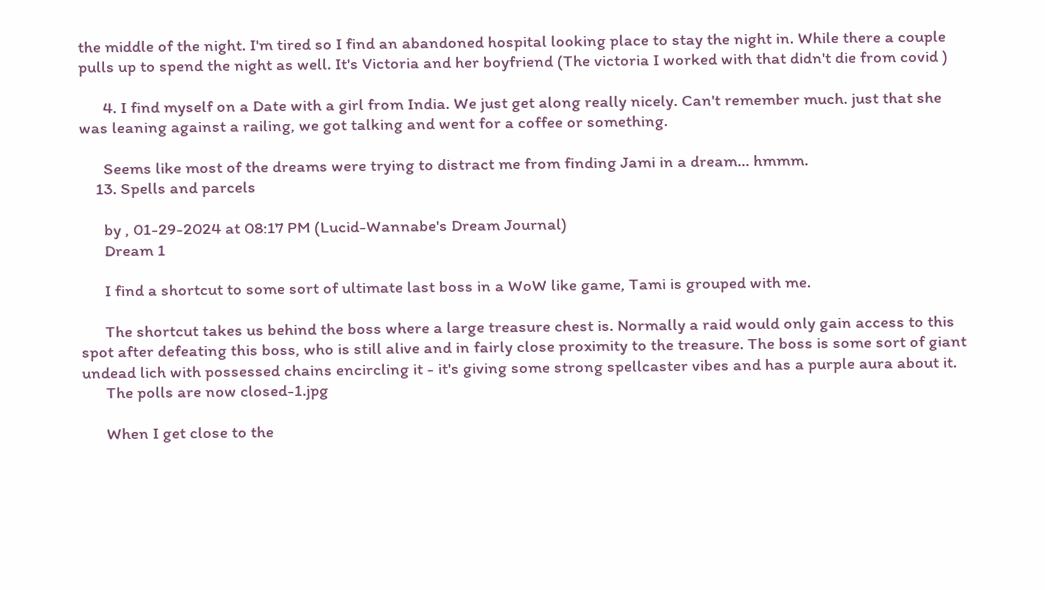the middle of the night. I'm tired so I find an abandoned hospital looking place to stay the night in. While there a couple pulls up to spend the night as well. It's Victoria and her boyfriend (The victoria I worked with that didn't die from covid )

      4. I find myself on a Date with a girl from India. We just get along really nicely. Can't remember much. just that she was leaning against a railing, we got talking and went for a coffee or something.

      Seems like most of the dreams were trying to distract me from finding Jami in a dream... hmmm.
    13. Spells and parcels

      by , 01-29-2024 at 08:17 PM (Lucid-Wannabe's Dream Journal)
      Dream 1

      I find a shortcut to some sort of ultimate last boss in a WoW like game, Tami is grouped with me.

      The shortcut takes us behind the boss where a large treasure chest is. Normally a raid would only gain access to this spot after defeating this boss, who is still alive and in fairly close proximity to the treasure. The boss is some sort of giant undead lich with possessed chains encircling it - it's giving some strong spellcaster vibes and has a purple aura about it.
      The polls are now closed-1.jpg

      When I get close to the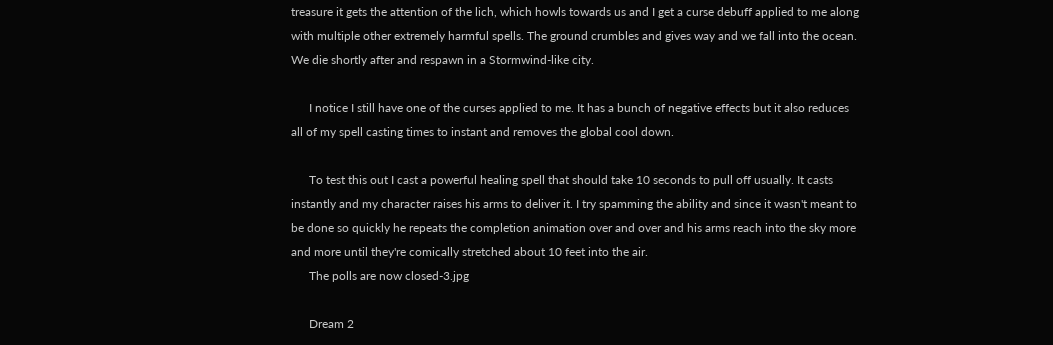treasure it gets the attention of the lich, which howls towards us and I get a curse debuff applied to me along with multiple other extremely harmful spells. The ground crumbles and gives way and we fall into the ocean. We die shortly after and respawn in a Stormwind-like city.

      I notice I still have one of the curses applied to me. It has a bunch of negative effects but it also reduces all of my spell casting times to instant and removes the global cool down.

      To test this out I cast a powerful healing spell that should take 10 seconds to pull off usually. It casts instantly and my character raises his arms to deliver it. I try spamming the ability and since it wasn't meant to be done so quickly he repeats the completion animation over and over and his arms reach into the sky more and more until they're comically stretched about 10 feet into the air.
      The polls are now closed-3.jpg

      Dream 2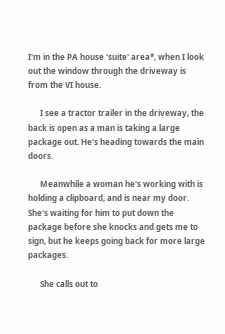I'm in the PA house 'suite' area*, when I look out the window through the driveway is from the VI house.

      I see a tractor trailer in the driveway, the back is open as a man is taking a large package out. He's heading towards the main doors.

      Meanwhile a woman he's working with is holding a clipboard, and is near my door. She's waiting for him to put down the package before she knocks and gets me to sign, but he keeps going back for more large packages.

      She calls out to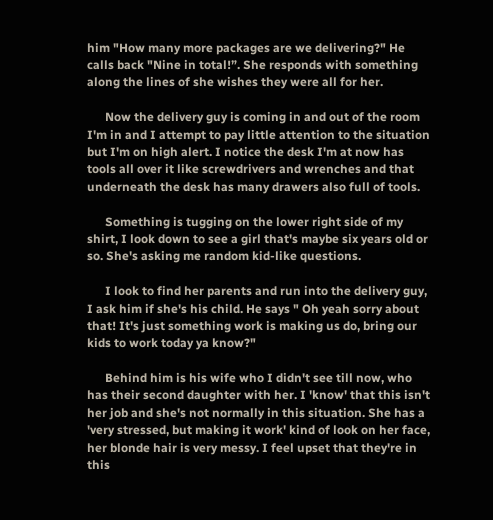him "How many more packages are we delivering?" He calls back "Nine in total!”. She responds with something along the lines of she wishes they were all for her.

      Now the delivery guy is coming in and out of the room I'm in and I attempt to pay little attention to the situation but I'm on high alert. I notice the desk I'm at now has tools all over it like screwdrivers and wrenches and that underneath the desk has many drawers also full of tools.

      Something is tugging on the lower right side of my shirt, I look down to see a girl that's maybe six years old or so. She's asking me random kid-like questions.

      I look to find her parents and run into the delivery guy, I ask him if she's his child. He says " Oh yeah sorry about that! It's just something work is making us do, bring our kids to work today ya know?"

      Behind him is his wife who I didn't see till now, who has their second daughter with her. I 'know' that this isn't her job and she's not normally in this situation. She has a 'very stressed, but making it work' kind of look on her face, her blonde hair is very messy. I feel upset that they're in this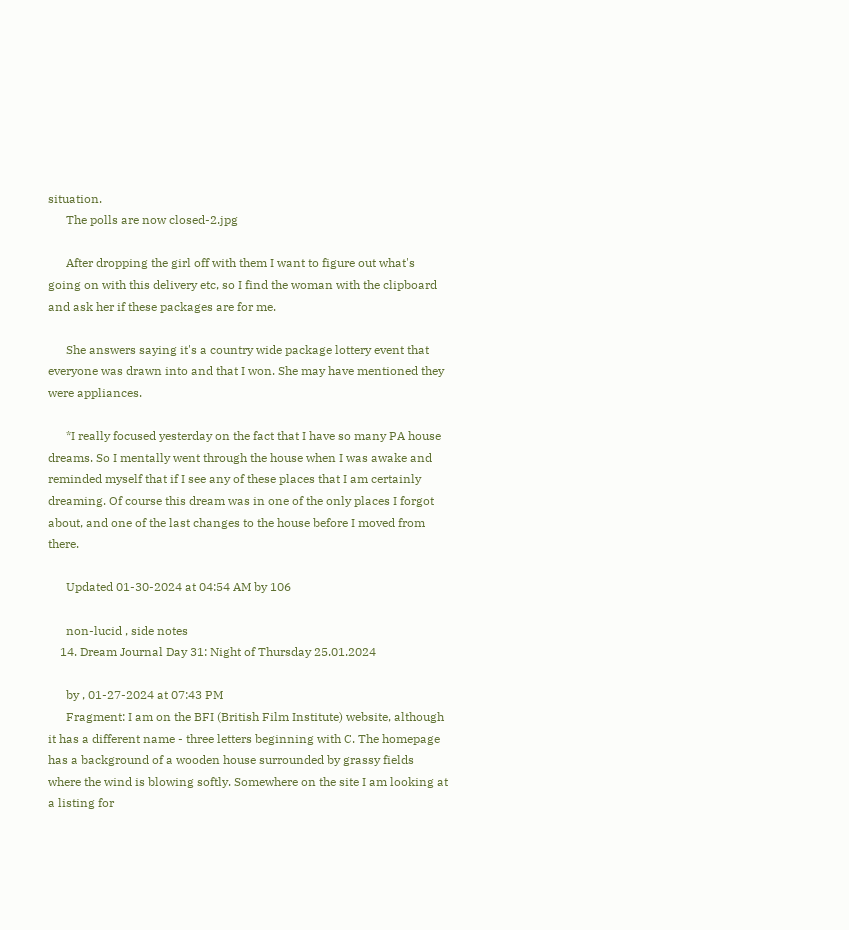situation.
      The polls are now closed-2.jpg

      After dropping the girl off with them I want to figure out what's going on with this delivery etc, so I find the woman with the clipboard and ask her if these packages are for me.

      She answers saying it's a country wide package lottery event that everyone was drawn into and that I won. She may have mentioned they were appliances.

      *I really focused yesterday on the fact that I have so many PA house dreams. So I mentally went through the house when I was awake and reminded myself that if I see any of these places that I am certainly dreaming. Of course this dream was in one of the only places I forgot about, and one of the last changes to the house before I moved from there.

      Updated 01-30-2024 at 04:54 AM by 106

      non-lucid , side notes
    14. Dream Journal Day 31: Night of Thursday 25.01.2024

      by , 01-27-2024 at 07:43 PM
      Fragment: I am on the BFI (British Film Institute) website, although it has a different name - three letters beginning with C. The homepage has a background of a wooden house surrounded by grassy fields where the wind is blowing softly. Somewhere on the site I am looking at a listing for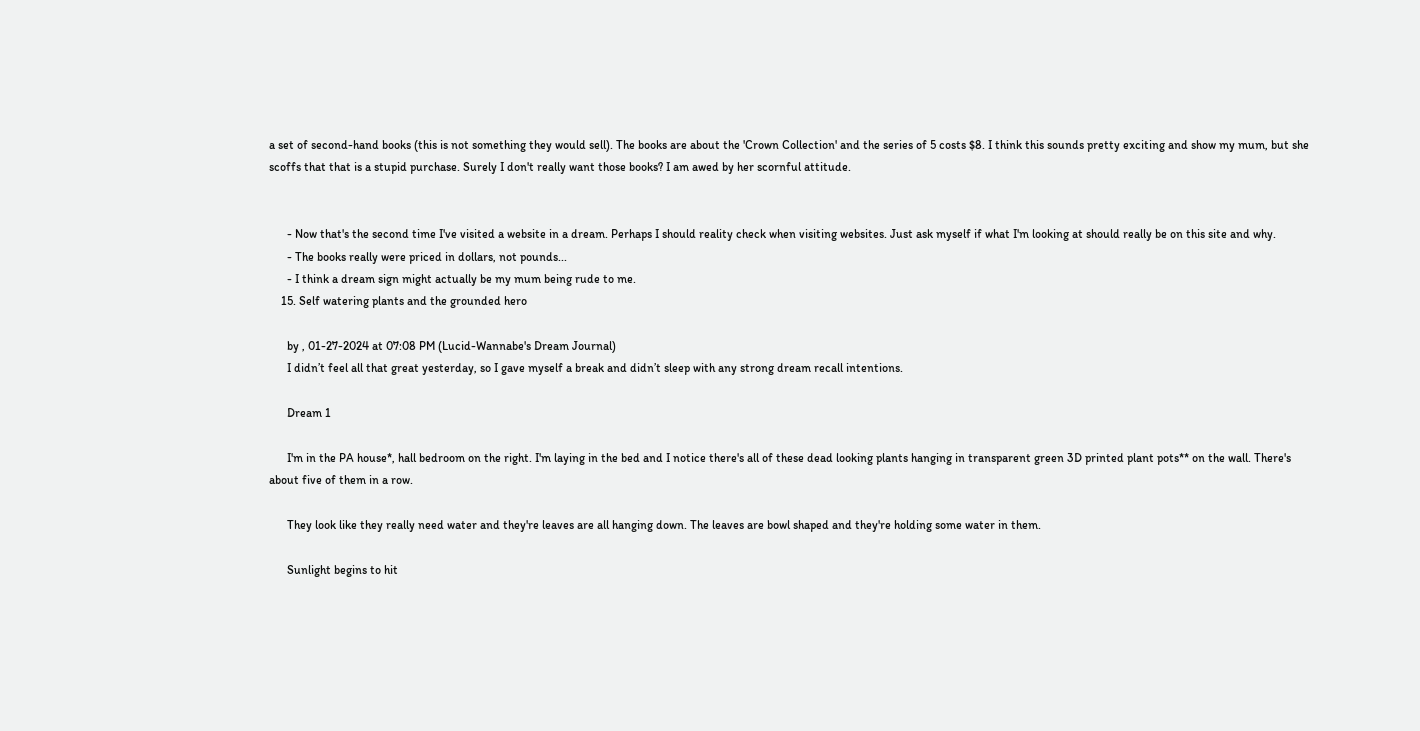a set of second-hand books (this is not something they would sell). The books are about the 'Crown Collection' and the series of 5 costs $8. I think this sounds pretty exciting and show my mum, but she scoffs that that is a stupid purchase. Surely I don't really want those books? I am awed by her scornful attitude.


      - Now that's the second time I've visited a website in a dream. Perhaps I should reality check when visiting websites. Just ask myself if what I'm looking at should really be on this site and why.
      - The books really were priced in dollars, not pounds...
      - I think a dream sign might actually be my mum being rude to me.
    15. Self watering plants and the grounded hero

      by , 01-27-2024 at 07:08 PM (Lucid-Wannabe's Dream Journal)
      I didn’t feel all that great yesterday, so I gave myself a break and didn’t sleep with any strong dream recall intentions.

      Dream 1

      I'm in the PA house*, hall bedroom on the right. I'm laying in the bed and I notice there's all of these dead looking plants hanging in transparent green 3D printed plant pots** on the wall. There's about five of them in a row.

      They look like they really need water and they're leaves are all hanging down. The leaves are bowl shaped and they're holding some water in them.

      Sunlight begins to hit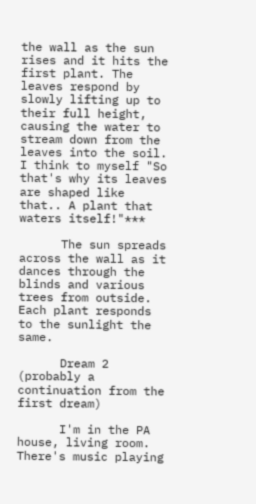the wall as the sun rises and it hits the first plant. The leaves respond by slowly lifting up to their full height, causing the water to stream down from the leaves into the soil. I think to myself "So that's why its leaves are shaped like that.. A plant that waters itself!"***

      The sun spreads across the wall as it dances through the blinds and various trees from outside. Each plant responds to the sunlight the same.

      Dream 2 (probably a continuation from the first dream)

      I'm in the PA house, living room. There's music playing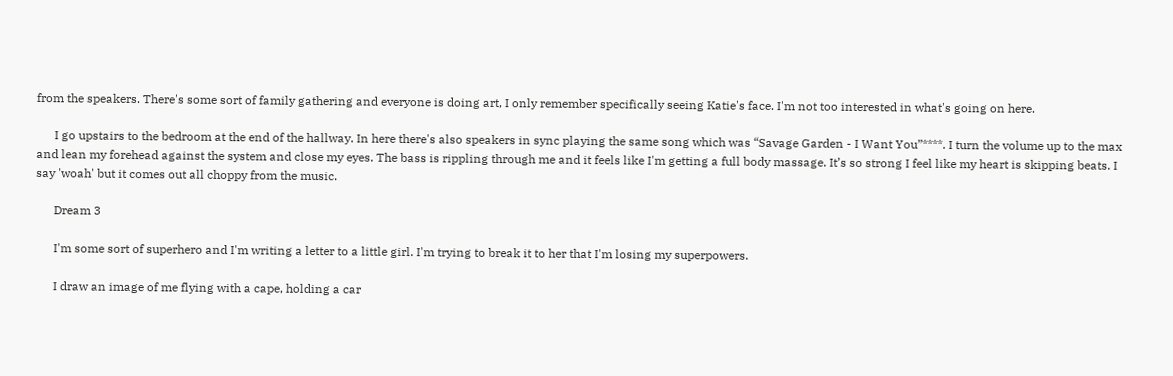from the speakers. There's some sort of family gathering and everyone is doing art, I only remember specifically seeing Katie's face. I'm not too interested in what's going on here.

      I go upstairs to the bedroom at the end of the hallway. In here there's also speakers in sync playing the same song which was “Savage Garden - I Want You”****. I turn the volume up to the max and lean my forehead against the system and close my eyes. The bass is rippling through me and it feels like I'm getting a full body massage. It’s so strong I feel like my heart is skipping beats. I say 'woah' but it comes out all choppy from the music.

      Dream 3

      I'm some sort of superhero and I'm writing a letter to a little girl. I'm trying to break it to her that I'm losing my superpowers.

      I draw an image of me flying with a cape, holding a car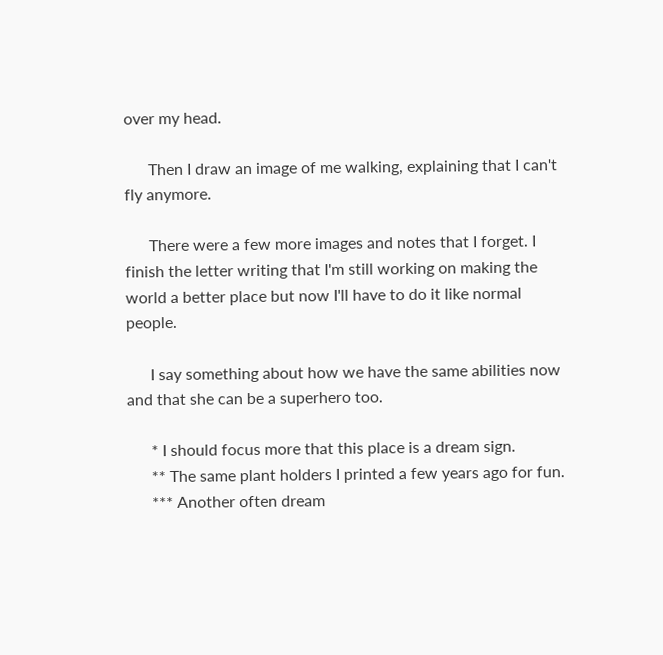over my head.

      Then I draw an image of me walking, explaining that I can't fly anymore.

      There were a few more images and notes that I forget. I finish the letter writing that I'm still working on making the world a better place but now I'll have to do it like normal people.

      I say something about how we have the same abilities now and that she can be a superhero too.

      * I should focus more that this place is a dream sign.
      ** The same plant holders I printed a few years ago for fun.
      *** Another often dream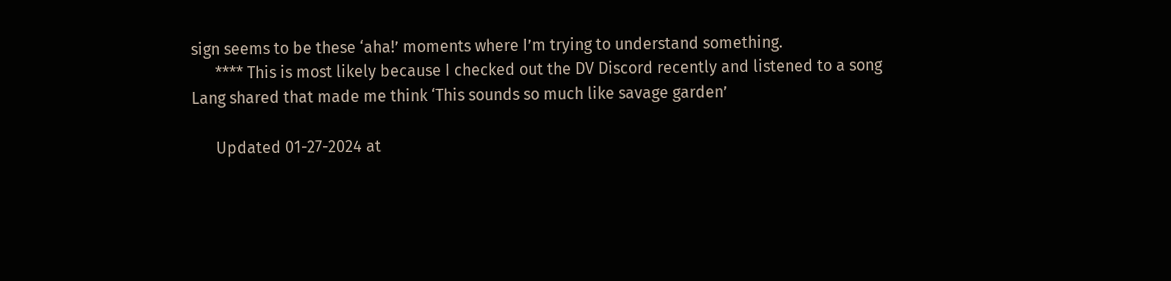sign seems to be these ‘aha!’ moments where I’m trying to understand something.
      **** This is most likely because I checked out the DV Discord recently and listened to a song Lang shared that made me think ‘This sounds so much like savage garden’

      Updated 01-27-2024 at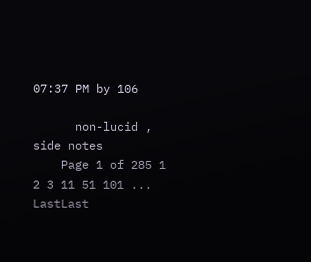07:37 PM by 106

      non-lucid , side notes
    Page 1 of 285 1 2 3 11 51 101 ... LastLast